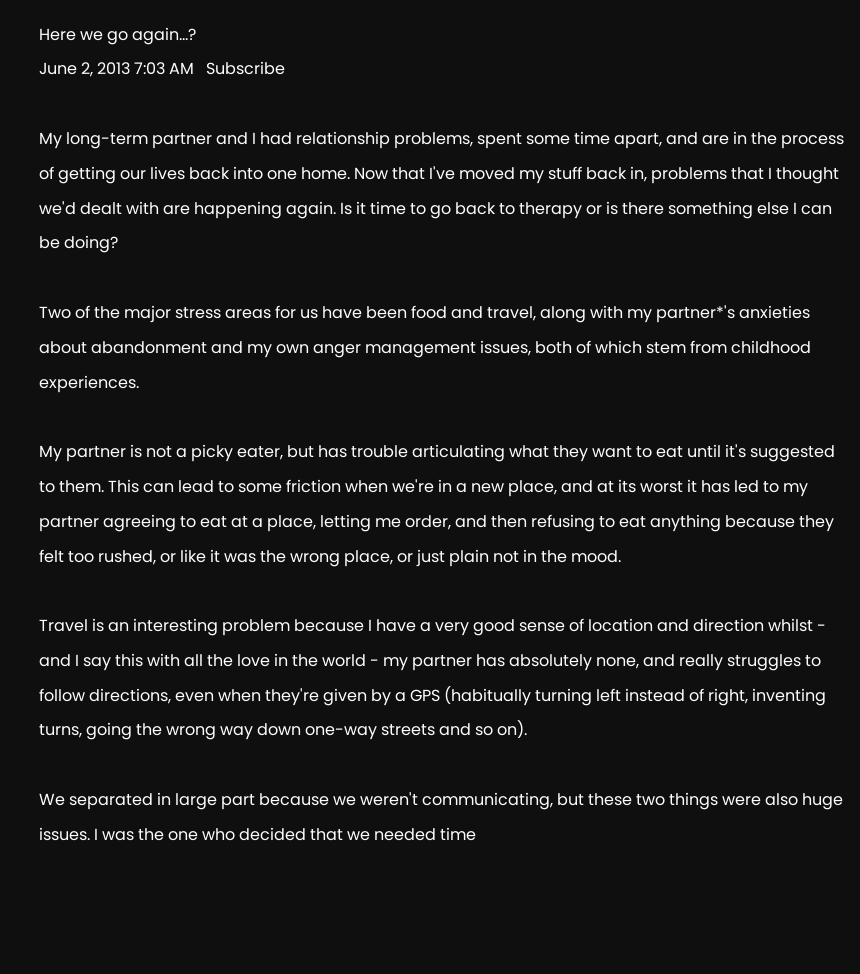Here we go again...?
June 2, 2013 7:03 AM   Subscribe

My long-term partner and I had relationship problems, spent some time apart, and are in the process of getting our lives back into one home. Now that I've moved my stuff back in, problems that I thought we'd dealt with are happening again. Is it time to go back to therapy or is there something else I can be doing?

Two of the major stress areas for us have been food and travel, along with my partner*'s anxieties about abandonment and my own anger management issues, both of which stem from childhood experiences.

My partner is not a picky eater, but has trouble articulating what they want to eat until it's suggested to them. This can lead to some friction when we're in a new place, and at its worst it has led to my partner agreeing to eat at a place, letting me order, and then refusing to eat anything because they felt too rushed, or like it was the wrong place, or just plain not in the mood.

Travel is an interesting problem because I have a very good sense of location and direction whilst - and I say this with all the love in the world - my partner has absolutely none, and really struggles to follow directions, even when they're given by a GPS (habitually turning left instead of right, inventing turns, going the wrong way down one-way streets and so on).

We separated in large part because we weren't communicating, but these two things were also huge issues. I was the one who decided that we needed time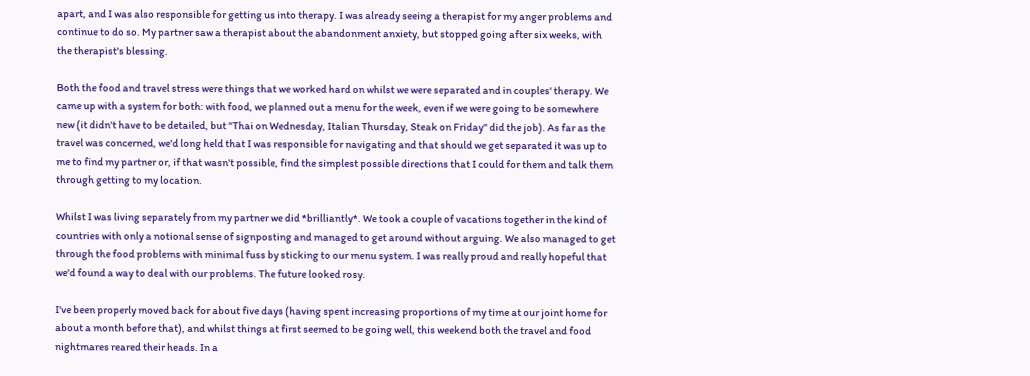apart, and I was also responsible for getting us into therapy. I was already seeing a therapist for my anger problems and continue to do so. My partner saw a therapist about the abandonment anxiety, but stopped going after six weeks, with the therapist's blessing.

Both the food and travel stress were things that we worked hard on whilst we were separated and in couples' therapy. We came up with a system for both: with food, we planned out a menu for the week, even if we were going to be somewhere new (it didn't have to be detailed, but "Thai on Wednesday, Italian Thursday, Steak on Friday" did the job). As far as the travel was concerned, we'd long held that I was responsible for navigating and that should we get separated it was up to me to find my partner or, if that wasn't possible, find the simplest possible directions that I could for them and talk them through getting to my location.

Whilst I was living separately from my partner we did *brilliantly*. We took a couple of vacations together in the kind of countries with only a notional sense of signposting and managed to get around without arguing. We also managed to get through the food problems with minimal fuss by sticking to our menu system. I was really proud and really hopeful that we'd found a way to deal with our problems. The future looked rosy.

I've been properly moved back for about five days (having spent increasing proportions of my time at our joint home for about a month before that), and whilst things at first seemed to be going well, this weekend both the travel and food nightmares reared their heads. In a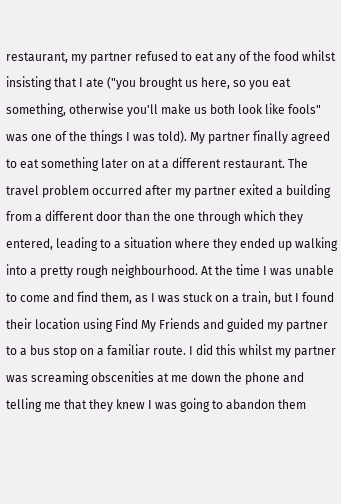restaurant, my partner refused to eat any of the food whilst insisting that I ate ("you brought us here, so you eat something, otherwise you'll make us both look like fools" was one of the things I was told). My partner finally agreed to eat something later on at a different restaurant. The travel problem occurred after my partner exited a building from a different door than the one through which they entered, leading to a situation where they ended up walking into a pretty rough neighbourhood. At the time I was unable to come and find them, as I was stuck on a train, but I found their location using Find My Friends and guided my partner to a bus stop on a familiar route. I did this whilst my partner was screaming obscenities at me down the phone and telling me that they knew I was going to abandon them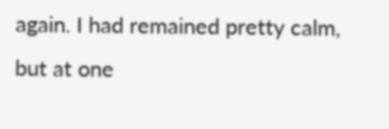again. I had remained pretty calm, but at one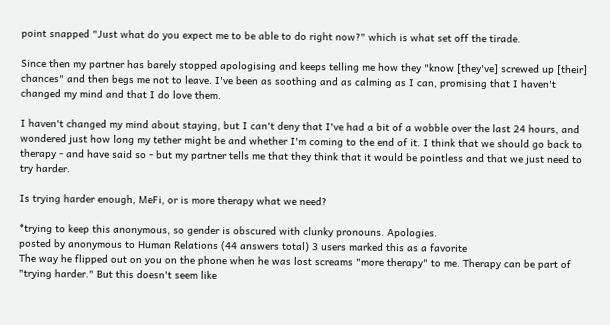point snapped "Just what do you expect me to be able to do right now?" which is what set off the tirade.

Since then my partner has barely stopped apologising and keeps telling me how they "know [they've] screwed up [their] chances" and then begs me not to leave. I've been as soothing and as calming as I can, promising that I haven't changed my mind and that I do love them.

I haven't changed my mind about staying, but I can't deny that I've had a bit of a wobble over the last 24 hours, and wondered just how long my tether might be and whether I'm coming to the end of it. I think that we should go back to therapy - and have said so - but my partner tells me that they think that it would be pointless and that we just need to try harder.

Is trying harder enough, MeFi, or is more therapy what we need?

*trying to keep this anonymous, so gender is obscured with clunky pronouns. Apologies.
posted by anonymous to Human Relations (44 answers total) 3 users marked this as a favorite
The way he flipped out on you on the phone when he was lost screams "more therapy" to me. Therapy can be part of "trying harder." But this doesn't seem like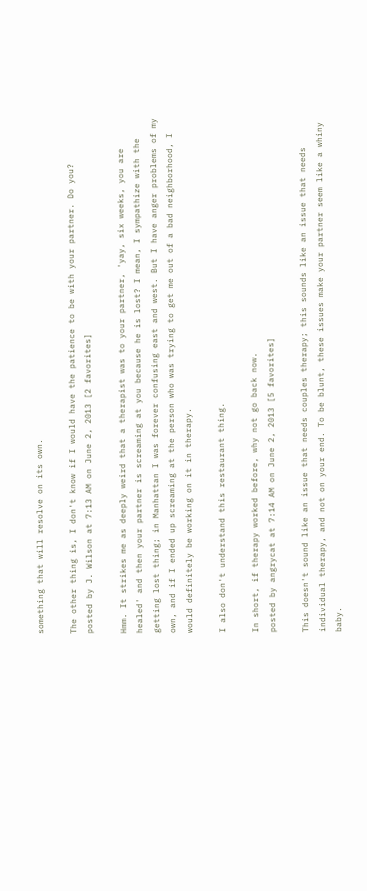something that will resolve on its own.

The other thing is, I don't know if I would have the patience to be with your partner. Do you?
posted by J. Wilson at 7:13 AM on June 2, 2013 [2 favorites]

Hmm. It strikes me as deeply weird that a therapist was to your partner, 'yay, six weeks, you are healed' and then your partner is screaming at you because he is lost? I mean, I sympathize with the getting lost thing; in Manhattan I was forever confusing east and west. But I have anger problems of my own, and if I ended up screaming at the person who was trying to get me out of a bad neighborhood, I would definitely be working on it in therapy.

I also don't understand this restaurant thing.

In short, if therapy worked before, why not go back now.
posted by angrycat at 7:14 AM on June 2, 2013 [5 favorites]

This doesn't sound like an issue that needs couples therapy; this sounds like an issue that needs individual therapy, and not on your end. To be blunt, these issues make your partner seem like a whiny baby.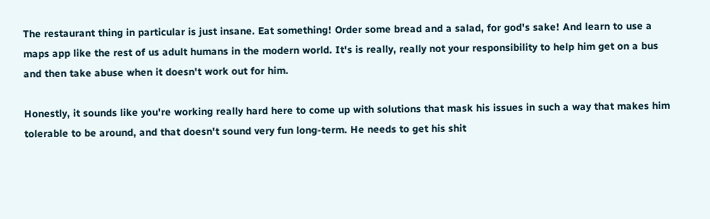The restaurant thing in particular is just insane. Eat something! Order some bread and a salad, for god's sake! And learn to use a maps app like the rest of us adult humans in the modern world. It's is really, really not your responsibility to help him get on a bus and then take abuse when it doesn't work out for him.

Honestly, it sounds like you're working really hard here to come up with solutions that mask his issues in such a way that makes him tolerable to be around, and that doesn't sound very fun long-term. He needs to get his shit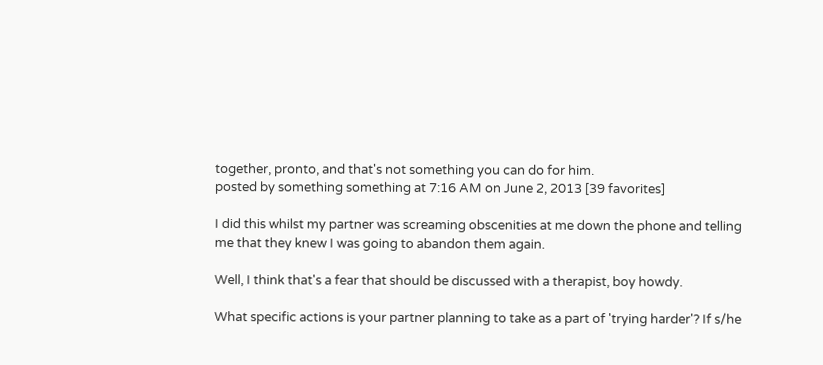together, pronto, and that's not something you can do for him.
posted by something something at 7:16 AM on June 2, 2013 [39 favorites]

I did this whilst my partner was screaming obscenities at me down the phone and telling me that they knew I was going to abandon them again.

Well, I think that's a fear that should be discussed with a therapist, boy howdy.

What specific actions is your partner planning to take as a part of 'trying harder'? If s/he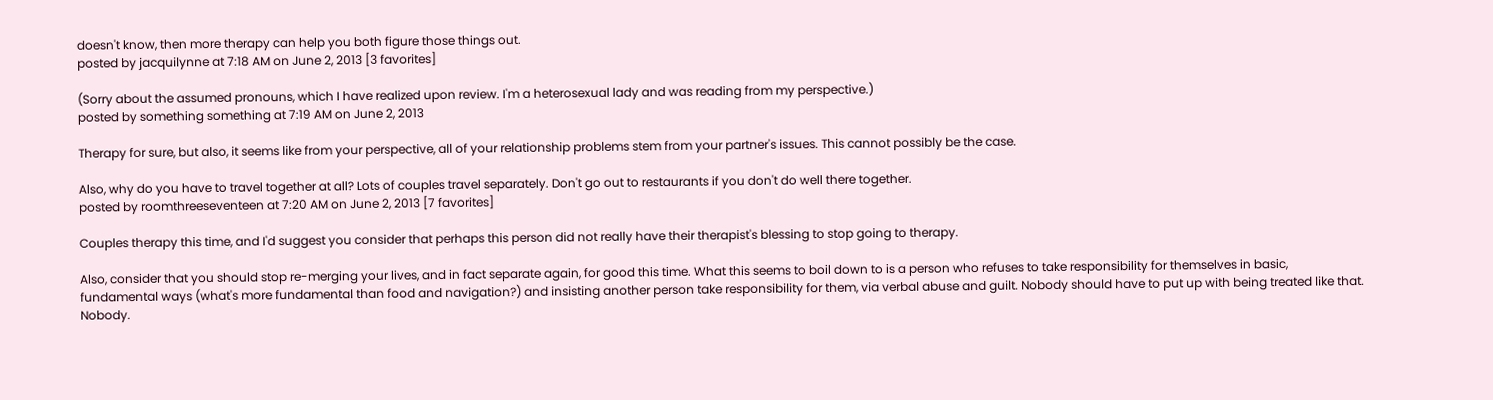doesn't know, then more therapy can help you both figure those things out.
posted by jacquilynne at 7:18 AM on June 2, 2013 [3 favorites]

(Sorry about the assumed pronouns, which I have realized upon review. I'm a heterosexual lady and was reading from my perspective.)
posted by something something at 7:19 AM on June 2, 2013

Therapy for sure, but also, it seems like from your perspective, all of your relationship problems stem from your partner's issues. This cannot possibly be the case.

Also, why do you have to travel together at all? Lots of couples travel separately. Don't go out to restaurants if you don't do well there together.
posted by roomthreeseventeen at 7:20 AM on June 2, 2013 [7 favorites]

Couples therapy this time, and I'd suggest you consider that perhaps this person did not really have their therapist's blessing to stop going to therapy.

Also, consider that you should stop re-merging your lives, and in fact separate again, for good this time. What this seems to boil down to is a person who refuses to take responsibility for themselves in basic, fundamental ways (what's more fundamental than food and navigation?) and insisting another person take responsibility for them, via verbal abuse and guilt. Nobody should have to put up with being treated like that. Nobody.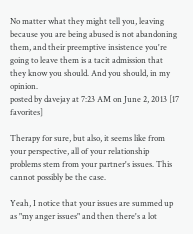No matter what they might tell you, leaving because you are being abused is not abandoning them, and their preemptive insistence you're going to leave them is a tacit admission that they know you should. And you should, in my opinion.
posted by davejay at 7:23 AM on June 2, 2013 [17 favorites]

Therapy for sure, but also, it seems like from your perspective, all of your relationship problems stem from your partner's issues. This cannot possibly be the case.

Yeah, I notice that your issues are summed up as "my anger issues" and then there's a lot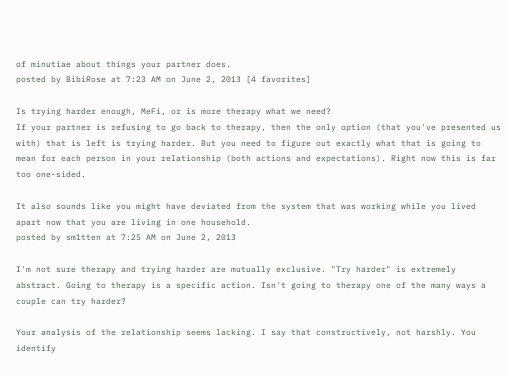of minutiae about things your partner does.
posted by BibiRose at 7:23 AM on June 2, 2013 [4 favorites]

Is trying harder enough, MeFi, or is more therapy what we need?
If your partner is refusing to go back to therapy, then the only option (that you've presented us with) that is left is trying harder. But you need to figure out exactly what that is going to mean for each person in your relationship (both actions and expectations). Right now this is far too one-sided.

It also sounds like you might have deviated from the system that was working while you lived apart now that you are living in one household.
posted by sm1tten at 7:25 AM on June 2, 2013

I'm not sure therapy and trying harder are mutually exclusive. "Try harder" is extremely abstract. Going to therapy is a specific action. Isn't going to therapy one of the many ways a couple can try harder?

Your analysis of the relationship seems lacking. I say that constructively, not harshly. You identify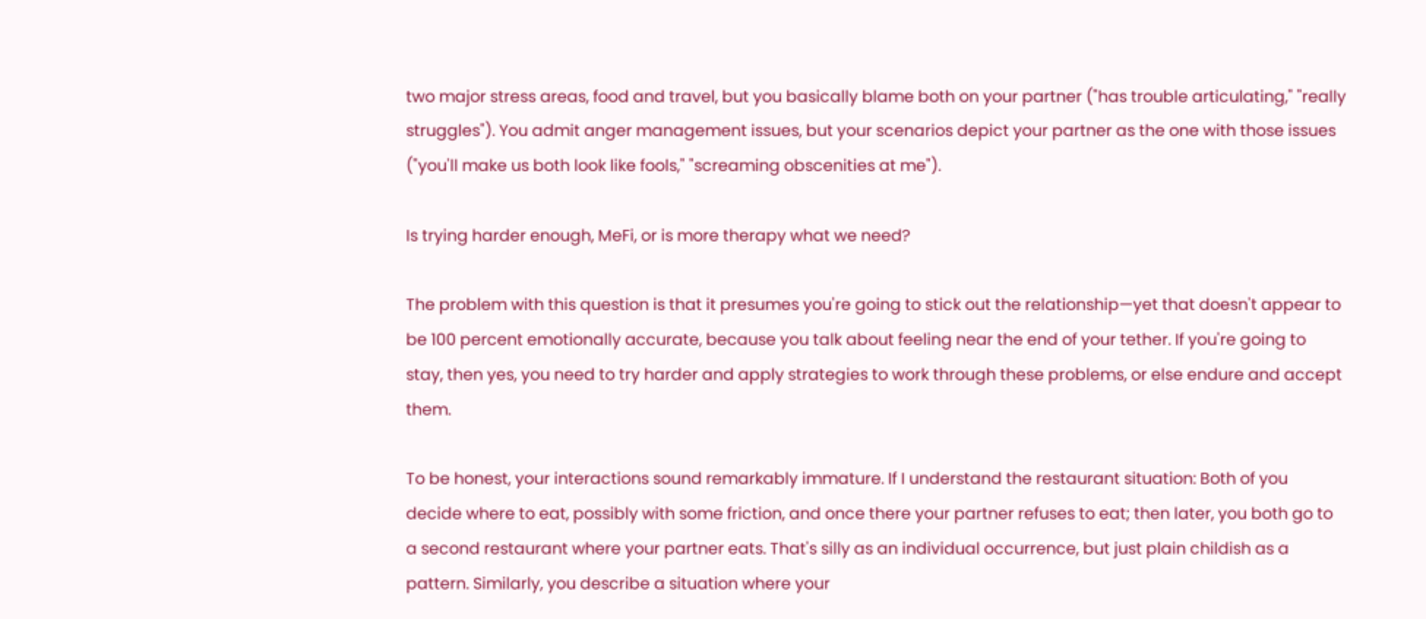two major stress areas, food and travel, but you basically blame both on your partner ("has trouble articulating," "really struggles"). You admit anger management issues, but your scenarios depict your partner as the one with those issues ("you'll make us both look like fools," "screaming obscenities at me").

Is trying harder enough, MeFi, or is more therapy what we need?

The problem with this question is that it presumes you're going to stick out the relationship—yet that doesn't appear to be 100 percent emotionally accurate, because you talk about feeling near the end of your tether. If you're going to stay, then yes, you need to try harder and apply strategies to work through these problems, or else endure and accept them.

To be honest, your interactions sound remarkably immature. If I understand the restaurant situation: Both of you decide where to eat, possibly with some friction, and once there your partner refuses to eat; then later, you both go to a second restaurant where your partner eats. That's silly as an individual occurrence, but just plain childish as a pattern. Similarly, you describe a situation where your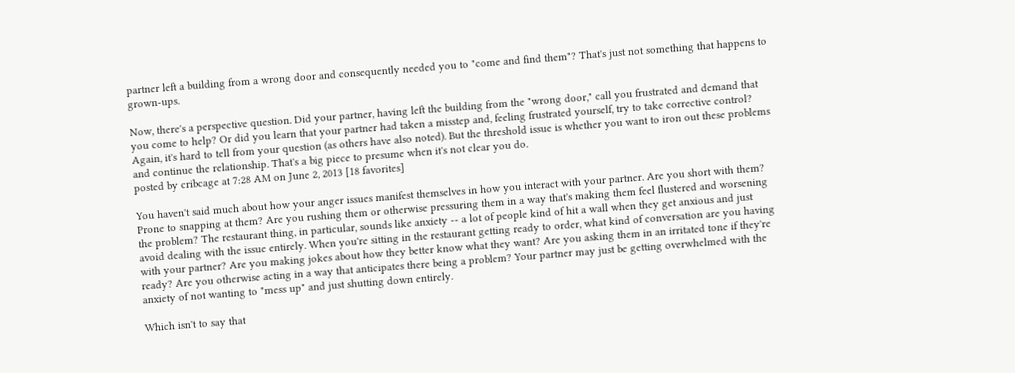partner left a building from a wrong door and consequently needed you to "come and find them"? That's just not something that happens to grown-ups.

Now, there's a perspective question. Did your partner, having left the building from the "wrong door," call you frustrated and demand that you come to help? Or did you learn that your partner had taken a misstep and, feeling frustrated yourself, try to take corrective control? Again, it's hard to tell from your question (as others have also noted). But the threshold issue is whether you want to iron out these problems and continue the relationship. That's a big piece to presume when it's not clear you do.
posted by cribcage at 7:28 AM on June 2, 2013 [18 favorites]

You haven't said much about how your anger issues manifest themselves in how you interact with your partner. Are you short with them? Prone to snapping at them? Are you rushing them or otherwise pressuring them in a way that's making them feel flustered and worsening the problem? The restaurant thing, in particular, sounds like anxiety -- a lot of people kind of hit a wall when they get anxious and just avoid dealing with the issue entirely. When you're sitting in the restaurant getting ready to order, what kind of conversation are you having with your partner? Are you making jokes about how they better know what they want? Are you asking them in an irritated tone if they're ready? Are you otherwise acting in a way that anticipates there being a problem? Your partner may just be getting overwhelmed with the anxiety of not wanting to "mess up" and just shutting down entirely.

Which isn't to say that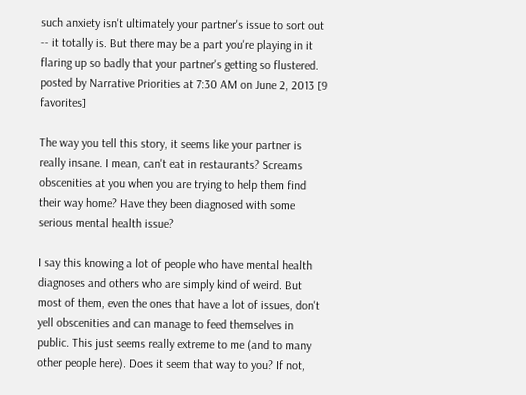such anxiety isn't ultimately your partner's issue to sort out -- it totally is. But there may be a part you're playing in it flaring up so badly that your partner's getting so flustered.
posted by Narrative Priorities at 7:30 AM on June 2, 2013 [9 favorites]

The way you tell this story, it seems like your partner is really insane. I mean, can't eat in restaurants? Screams obscenities at you when you are trying to help them find their way home? Have they been diagnosed with some serious mental health issue?

I say this knowing a lot of people who have mental health diagnoses and others who are simply kind of weird. But most of them, even the ones that have a lot of issues, don't yell obscenities and can manage to feed themselves in public. This just seems really extreme to me (and to many other people here). Does it seem that way to you? If not,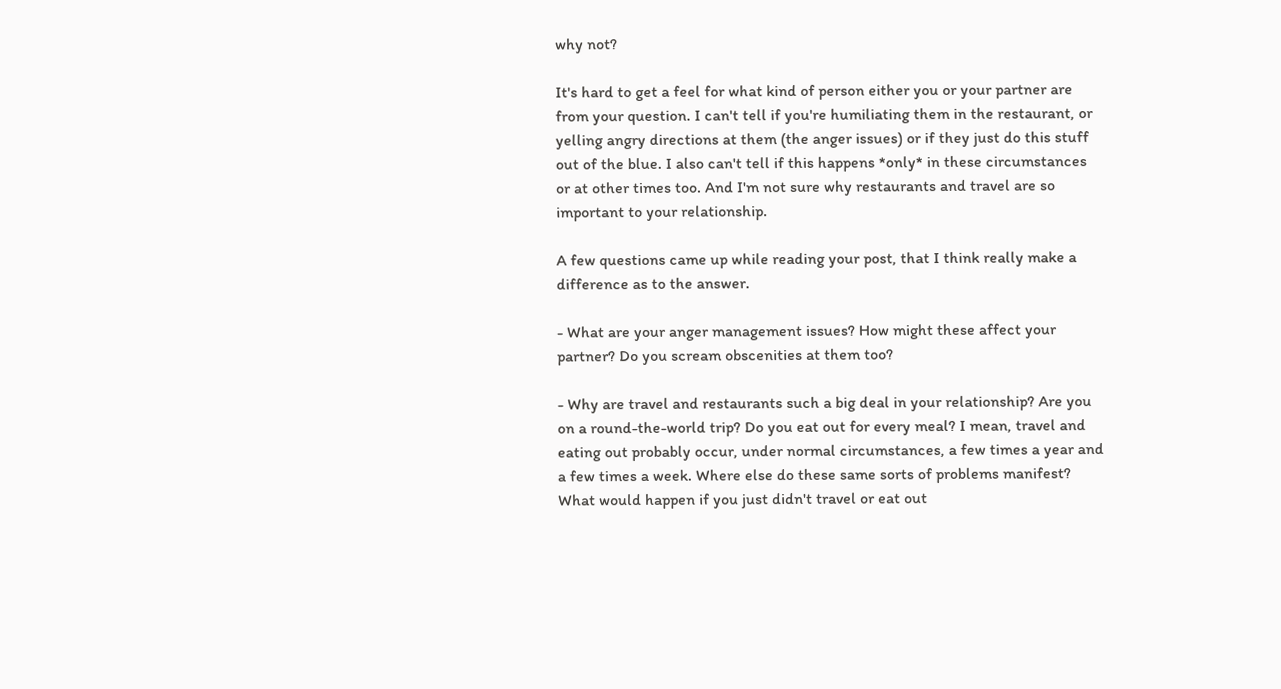why not?

It's hard to get a feel for what kind of person either you or your partner are from your question. I can't tell if you're humiliating them in the restaurant, or yelling angry directions at them (the anger issues) or if they just do this stuff out of the blue. I also can't tell if this happens *only* in these circumstances or at other times too. And I'm not sure why restaurants and travel are so important to your relationship.

A few questions came up while reading your post, that I think really make a difference as to the answer.

- What are your anger management issues? How might these affect your partner? Do you scream obscenities at them too?

- Why are travel and restaurants such a big deal in your relationship? Are you on a round-the-world trip? Do you eat out for every meal? I mean, travel and eating out probably occur, under normal circumstances, a few times a year and a few times a week. Where else do these same sorts of problems manifest? What would happen if you just didn't travel or eat out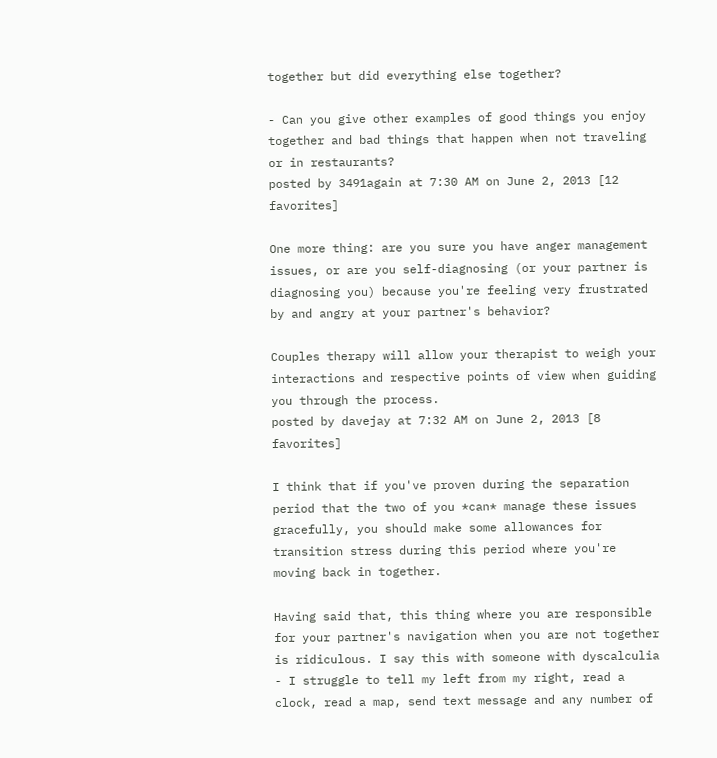together but did everything else together?

- Can you give other examples of good things you enjoy together and bad things that happen when not traveling or in restaurants?
posted by 3491again at 7:30 AM on June 2, 2013 [12 favorites]

One more thing: are you sure you have anger management issues, or are you self-diagnosing (or your partner is diagnosing you) because you're feeling very frustrated by and angry at your partner's behavior?

Couples therapy will allow your therapist to weigh your interactions and respective points of view when guiding you through the process.
posted by davejay at 7:32 AM on June 2, 2013 [8 favorites]

I think that if you've proven during the separation period that the two of you *can* manage these issues gracefully, you should make some allowances for transition stress during this period where you're moving back in together.

Having said that, this thing where you are responsible for your partner's navigation when you are not together is ridiculous. I say this with someone with dyscalculia - I struggle to tell my left from my right, read a clock, read a map, send text message and any number of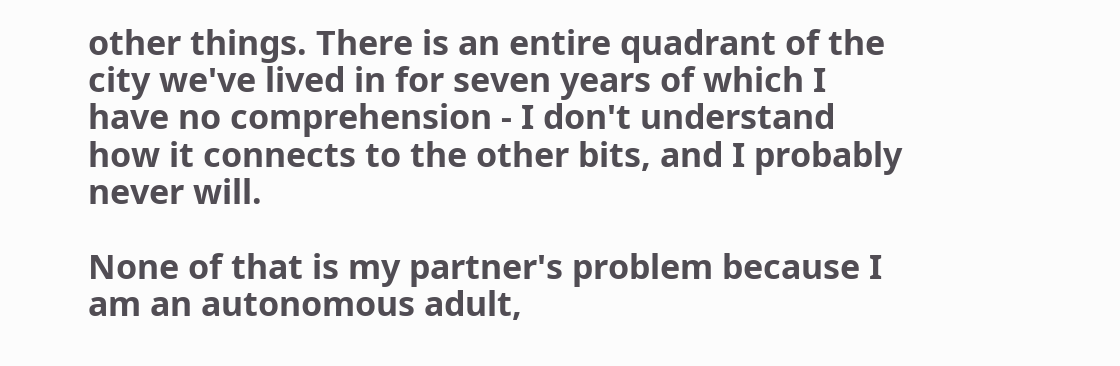other things. There is an entire quadrant of the city we've lived in for seven years of which I have no comprehension - I don't understand how it connects to the other bits, and I probably never will.

None of that is my partner's problem because I am an autonomous adult,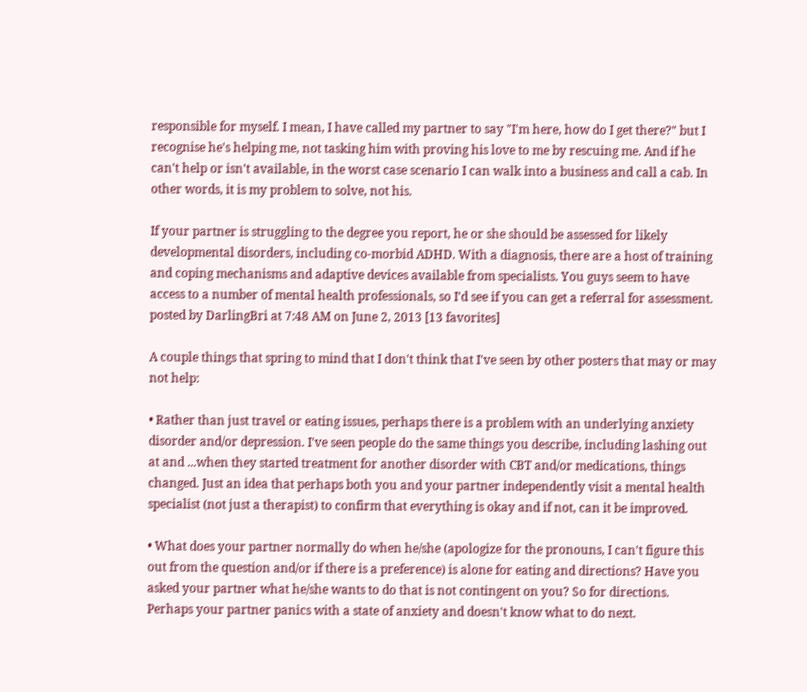responsible for myself. I mean, I have called my partner to say "I'm here, how do I get there?" but I recognise he's helping me, not tasking him with proving his love to me by rescuing me. And if he can't help or isn't available, in the worst case scenario I can walk into a business and call a cab. In other words, it is my problem to solve, not his.

If your partner is struggling to the degree you report, he or she should be assessed for likely developmental disorders, including co-morbid ADHD. With a diagnosis, there are a host of training and coping mechanisms and adaptive devices available from specialists. You guys seem to have access to a number of mental health professionals, so I'd see if you can get a referral for assessment.
posted by DarlingBri at 7:48 AM on June 2, 2013 [13 favorites]

A couple things that spring to mind that I don't think that I've seen by other posters that may or may not help:

• Rather than just travel or eating issues, perhaps there is a problem with an underlying anxiety disorder and/or depression. I've seen people do the same things you describe, including lashing out at and ...when they started treatment for another disorder with CBT and/or medications, things changed. Just an idea that perhaps both you and your partner independently visit a mental health specialist (not just a therapist) to confirm that everything is okay and if not, can it be improved.

• What does your partner normally do when he/she (apologize for the pronouns, I can't figure this out from the question and/or if there is a preference) is alone for eating and directions? Have you asked your partner what he/she wants to do that is not contingent on you? So for directions. Perhaps your partner panics with a state of anxiety and doesn't know what to do next.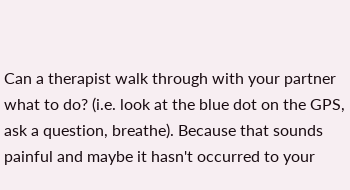Can a therapist walk through with your partner what to do? (i.e. look at the blue dot on the GPS, ask a question, breathe). Because that sounds painful and maybe it hasn't occurred to your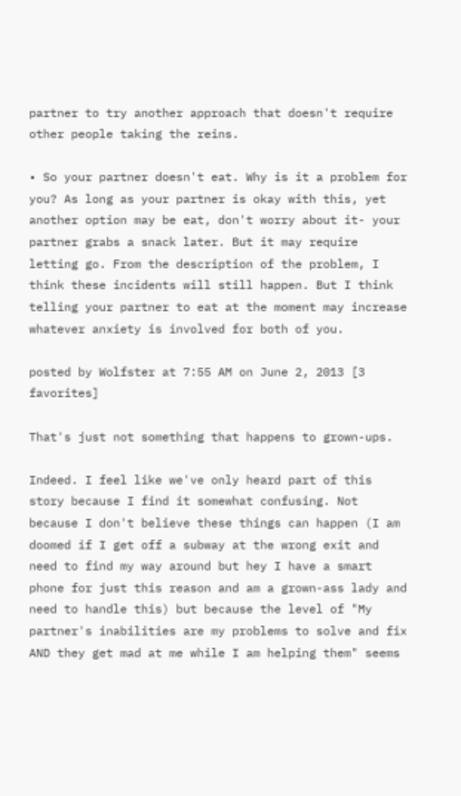partner to try another approach that doesn't require other people taking the reins.

• So your partner doesn't eat. Why is it a problem for you? As long as your partner is okay with this, yet another option may be eat, don't worry about it- your partner grabs a snack later. But it may require letting go. From the description of the problem, I think these incidents will still happen. But I think telling your partner to eat at the moment may increase whatever anxiety is involved for both of you.

posted by Wolfster at 7:55 AM on June 2, 2013 [3 favorites]

That's just not something that happens to grown-ups.

Indeed. I feel like we've only heard part of this story because I find it somewhat confusing. Not because I don't believe these things can happen (I am doomed if I get off a subway at the wrong exit and need to find my way around but hey I have a smart phone for just this reason and am a grown-ass lady and need to handle this) but because the level of "My partner's inabilities are my problems to solve and fix AND they get mad at me while I am helping them" seems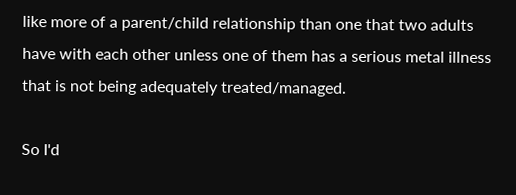like more of a parent/child relationship than one that two adults have with each other unless one of them has a serious metal illness that is not being adequately treated/managed.

So I'd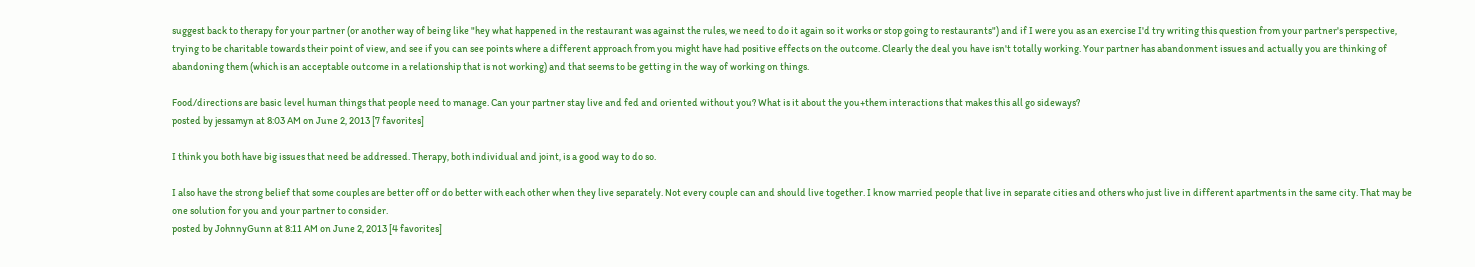suggest back to therapy for your partner (or another way of being like "hey what happened in the restaurant was against the rules, we need to do it again so it works or stop going to restaurants") and if I were you as an exercise I'd try writing this question from your partner's perspective, trying to be charitable towards their point of view, and see if you can see points where a different approach from you might have had positive effects on the outcome. Clearly the deal you have isn't totally working. Your partner has abandonment issues and actually you are thinking of abandoning them (which is an acceptable outcome in a relationship that is not working) and that seems to be getting in the way of working on things.

Food/directions are basic level human things that people need to manage. Can your partner stay live and fed and oriented without you? What is it about the you+them interactions that makes this all go sideways?
posted by jessamyn at 8:03 AM on June 2, 2013 [7 favorites]

I think you both have big issues that need be addressed. Therapy, both individual and joint, is a good way to do so.

I also have the strong belief that some couples are better off or do better with each other when they live separately. Not every couple can and should live together. I know married people that live in separate cities and others who just live in different apartments in the same city. That may be one solution for you and your partner to consider.
posted by JohnnyGunn at 8:11 AM on June 2, 2013 [4 favorites]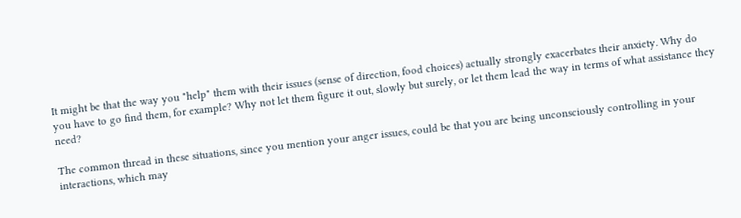It might be that the way you "help" them with their issues (sense of direction, food choices) actually strongly exacerbates their anxiety. Why do you have to go find them, for example? Why not let them figure it out, slowly but surely, or let them lead the way in terms of what assistance they need?

The common thread in these situations, since you mention your anger issues, could be that you are being unconsciously controlling in your interactions, which may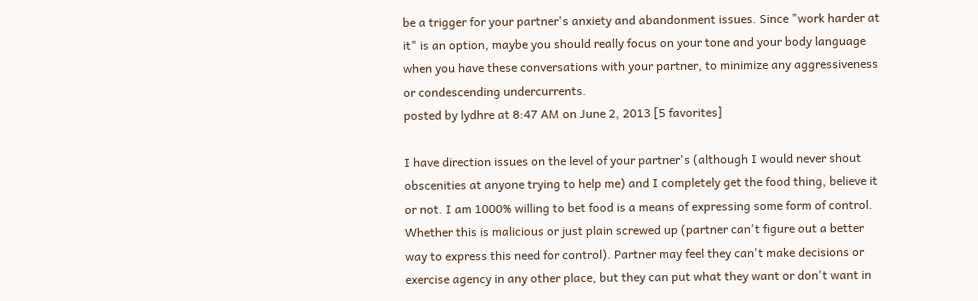be a trigger for your partner's anxiety and abandonment issues. Since "work harder at it" is an option, maybe you should really focus on your tone and your body language when you have these conversations with your partner, to minimize any aggressiveness or condescending undercurrents.
posted by lydhre at 8:47 AM on June 2, 2013 [5 favorites]

I have direction issues on the level of your partner's (although I would never shout obscenities at anyone trying to help me) and I completely get the food thing, believe it or not. I am 1000% willing to bet food is a means of expressing some form of control. Whether this is malicious or just plain screwed up (partner can't figure out a better way to express this need for control). Partner may feel they can't make decisions or exercise agency in any other place, but they can put what they want or don't want in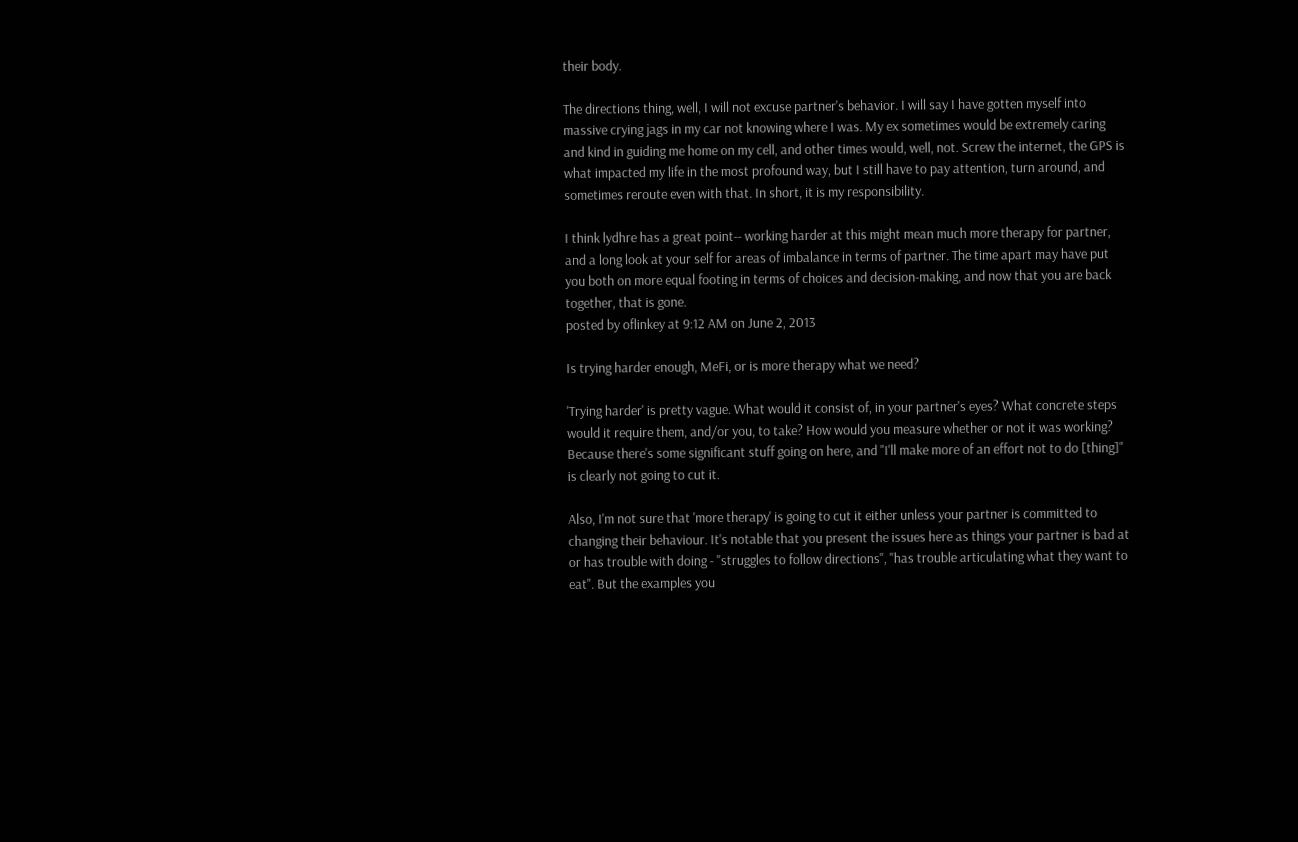their body.

The directions thing, well, I will not excuse partner's behavior. I will say I have gotten myself into massive crying jags in my car not knowing where I was. My ex sometimes would be extremely caring and kind in guiding me home on my cell, and other times would, well, not. Screw the internet, the GPS is what impacted my life in the most profound way, but I still have to pay attention, turn around, and sometimes reroute even with that. In short, it is my responsibility.

I think lydhre has a great point-- working harder at this might mean much more therapy for partner, and a long look at your self for areas of imbalance in terms of partner. The time apart may have put you both on more equal footing in terms of choices and decision-making, and now that you are back together, that is gone.
posted by oflinkey at 9:12 AM on June 2, 2013

Is trying harder enough, MeFi, or is more therapy what we need?

'Trying harder' is pretty vague. What would it consist of, in your partner's eyes? What concrete steps would it require them, and/or you, to take? How would you measure whether or not it was working? Because there's some significant stuff going on here, and "I'll make more of an effort not to do [thing]" is clearly not going to cut it.

Also, I'm not sure that 'more therapy' is going to cut it either unless your partner is committed to changing their behaviour. It's notable that you present the issues here as things your partner is bad at or has trouble with doing - "struggles to follow directions", "has trouble articulating what they want to eat". But the examples you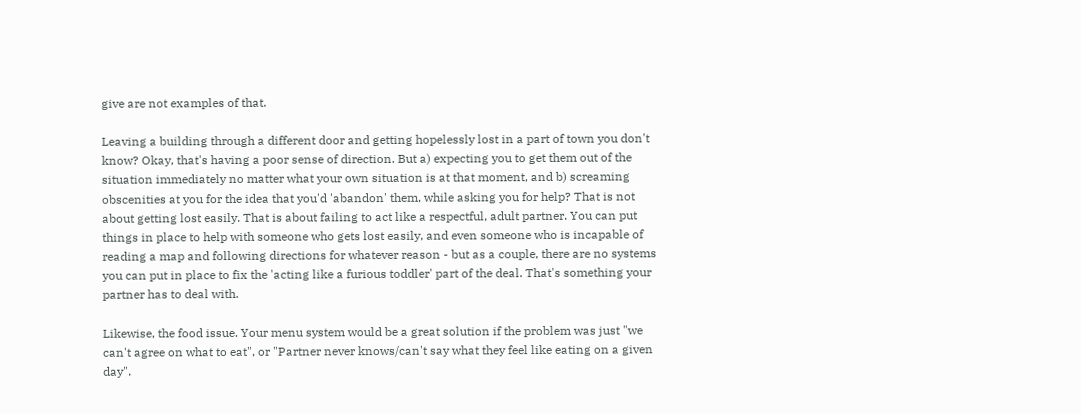give are not examples of that.

Leaving a building through a different door and getting hopelessly lost in a part of town you don't know? Okay, that's having a poor sense of direction. But a) expecting you to get them out of the situation immediately no matter what your own situation is at that moment, and b) screaming obscenities at you for the idea that you'd 'abandon' them, while asking you for help? That is not about getting lost easily. That is about failing to act like a respectful, adult partner. You can put things in place to help with someone who gets lost easily, and even someone who is incapable of reading a map and following directions for whatever reason - but as a couple, there are no systems you can put in place to fix the 'acting like a furious toddler' part of the deal. That's something your partner has to deal with.

Likewise, the food issue. Your menu system would be a great solution if the problem was just "we can't agree on what to eat", or "Partner never knows/can't say what they feel like eating on a given day".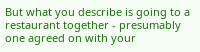But what you describe is going to a restaurant together - presumably one agreed on with your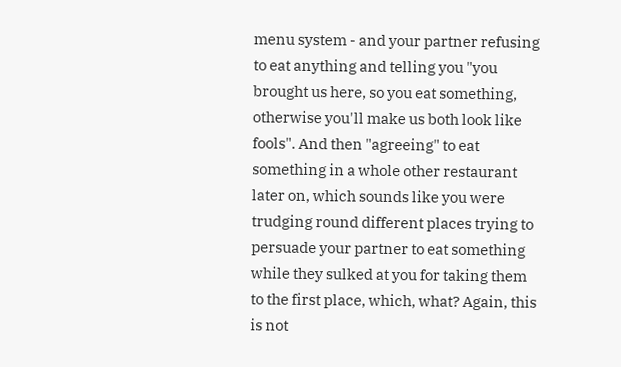menu system - and your partner refusing to eat anything and telling you "you brought us here, so you eat something, otherwise you'll make us both look like fools". And then "agreeing" to eat something in a whole other restaurant later on, which sounds like you were trudging round different places trying to persuade your partner to eat something while they sulked at you for taking them to the first place, which, what? Again, this is not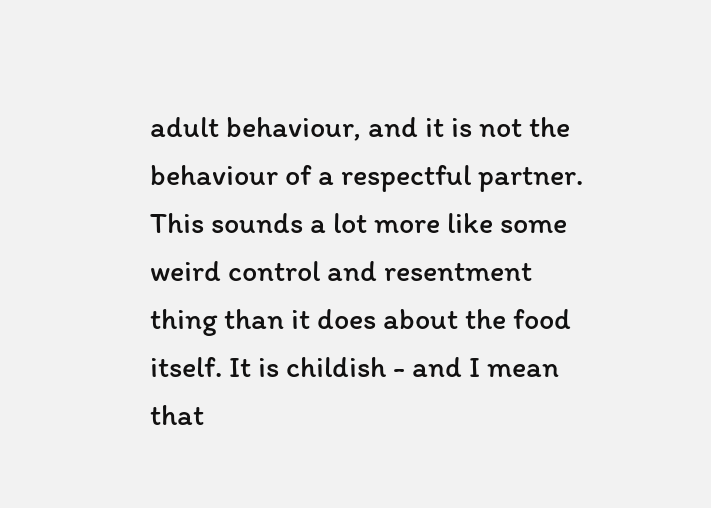adult behaviour, and it is not the behaviour of a respectful partner. This sounds a lot more like some weird control and resentment thing than it does about the food itself. It is childish - and I mean that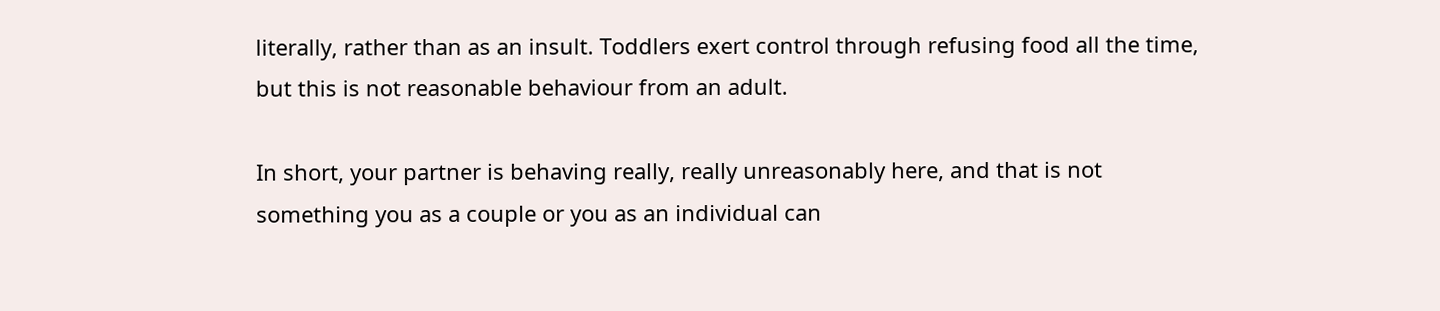literally, rather than as an insult. Toddlers exert control through refusing food all the time, but this is not reasonable behaviour from an adult.

In short, your partner is behaving really, really unreasonably here, and that is not something you as a couple or you as an individual can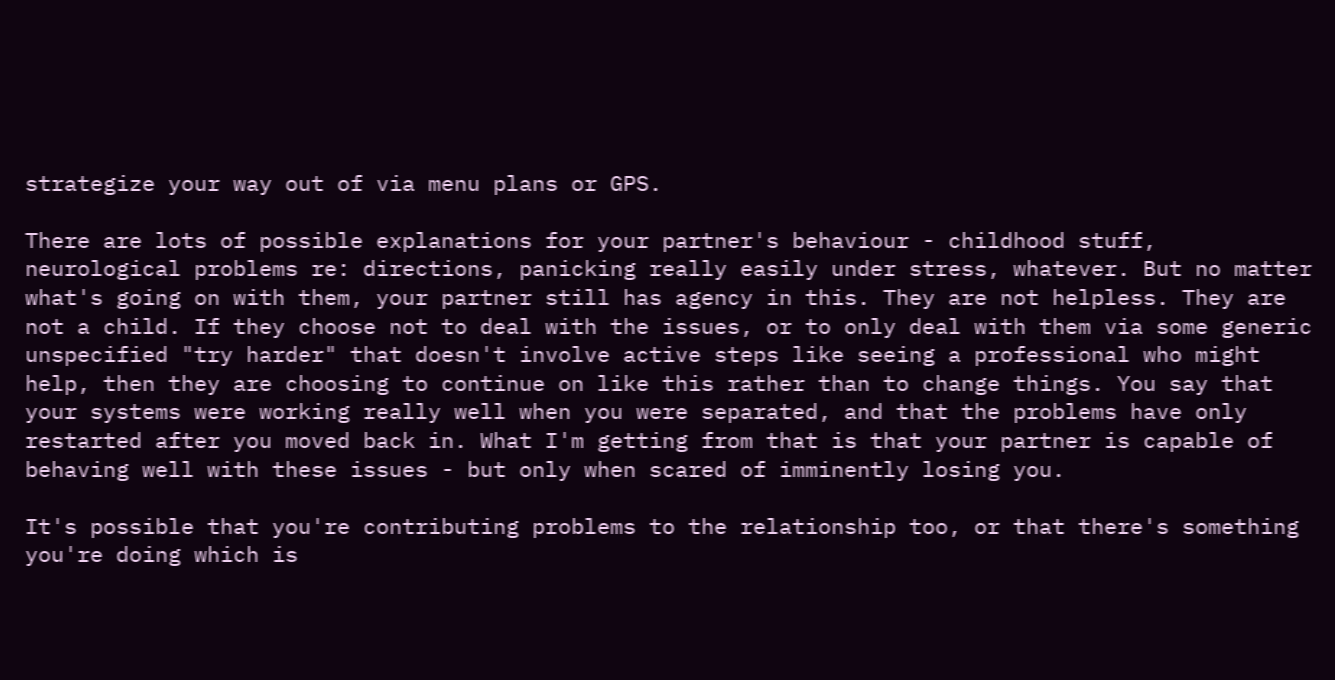strategize your way out of via menu plans or GPS.

There are lots of possible explanations for your partner's behaviour - childhood stuff, neurological problems re: directions, panicking really easily under stress, whatever. But no matter what's going on with them, your partner still has agency in this. They are not helpless. They are not a child. If they choose not to deal with the issues, or to only deal with them via some generic unspecified "try harder" that doesn't involve active steps like seeing a professional who might help, then they are choosing to continue on like this rather than to change things. You say that your systems were working really well when you were separated, and that the problems have only restarted after you moved back in. What I'm getting from that is that your partner is capable of behaving well with these issues - but only when scared of imminently losing you.

It's possible that you're contributing problems to the relationship too, or that there's something you're doing which is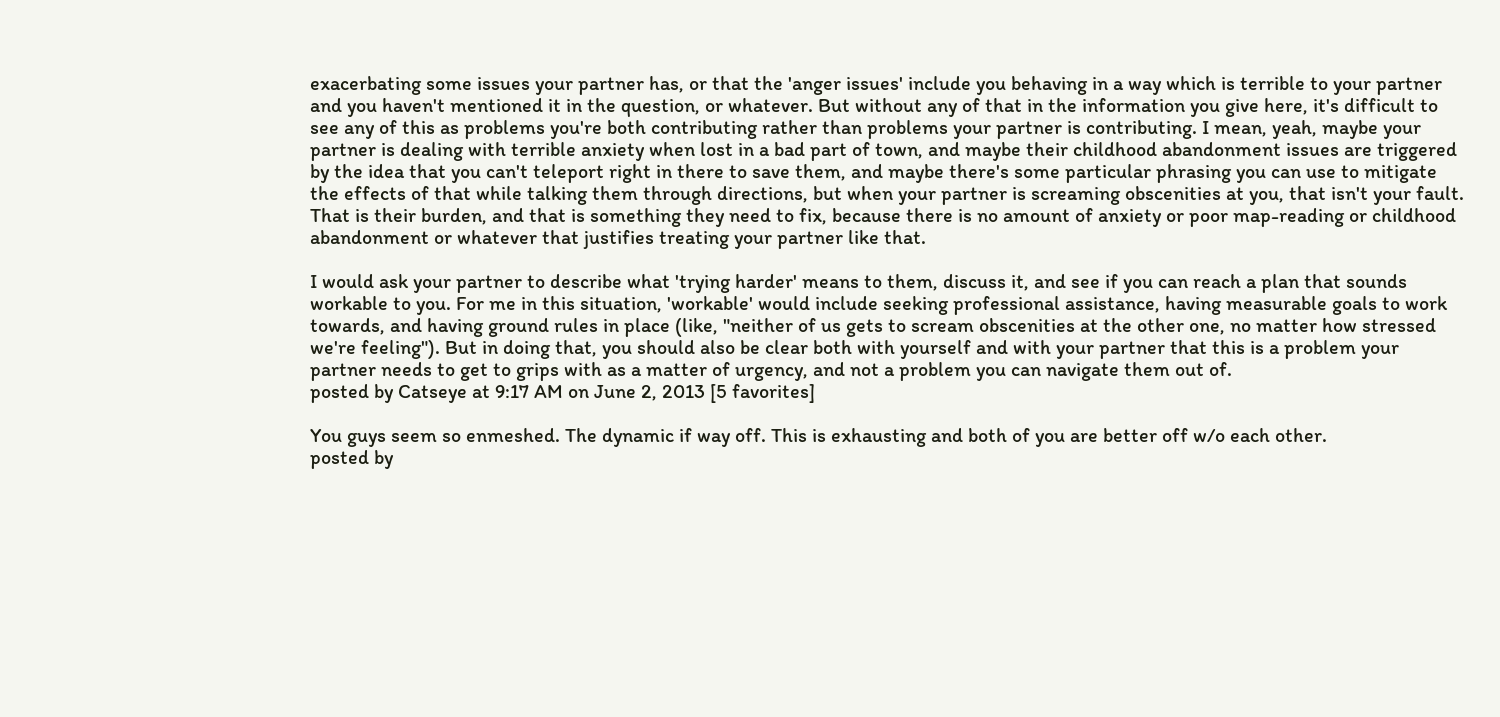exacerbating some issues your partner has, or that the 'anger issues' include you behaving in a way which is terrible to your partner and you haven't mentioned it in the question, or whatever. But without any of that in the information you give here, it's difficult to see any of this as problems you're both contributing rather than problems your partner is contributing. I mean, yeah, maybe your partner is dealing with terrible anxiety when lost in a bad part of town, and maybe their childhood abandonment issues are triggered by the idea that you can't teleport right in there to save them, and maybe there's some particular phrasing you can use to mitigate the effects of that while talking them through directions, but when your partner is screaming obscenities at you, that isn't your fault. That is their burden, and that is something they need to fix, because there is no amount of anxiety or poor map-reading or childhood abandonment or whatever that justifies treating your partner like that.

I would ask your partner to describe what 'trying harder' means to them, discuss it, and see if you can reach a plan that sounds workable to you. For me in this situation, 'workable' would include seeking professional assistance, having measurable goals to work towards, and having ground rules in place (like, "neither of us gets to scream obscenities at the other one, no matter how stressed we're feeling"). But in doing that, you should also be clear both with yourself and with your partner that this is a problem your partner needs to get to grips with as a matter of urgency, and not a problem you can navigate them out of.
posted by Catseye at 9:17 AM on June 2, 2013 [5 favorites]

You guys seem so enmeshed. The dynamic if way off. This is exhausting and both of you are better off w/o each other.
posted by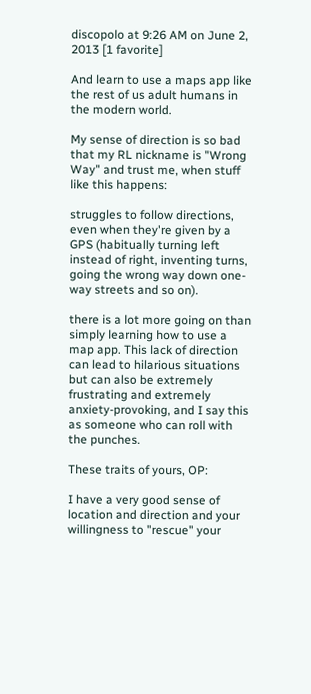discopolo at 9:26 AM on June 2, 2013 [1 favorite]

And learn to use a maps app like the rest of us adult humans in the modern world.

My sense of direction is so bad that my RL nickname is "Wrong Way" and trust me, when stuff like this happens:

struggles to follow directions, even when they're given by a GPS (habitually turning left instead of right, inventing turns, going the wrong way down one-way streets and so on).

there is a lot more going on than simply learning how to use a map app. This lack of direction can lead to hilarious situations but can also be extremely frustrating and extremely anxiety-provoking, and I say this as someone who can roll with the punches.

These traits of yours, OP:

I have a very good sense of location and direction and your willingness to "rescue" your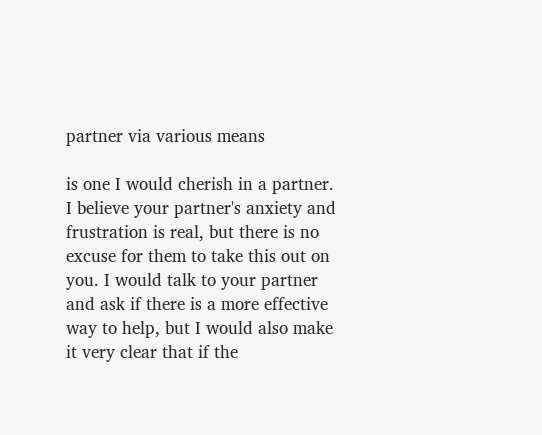partner via various means

is one I would cherish in a partner. I believe your partner's anxiety and frustration is real, but there is no excuse for them to take this out on you. I would talk to your partner and ask if there is a more effective way to help, but I would also make it very clear that if the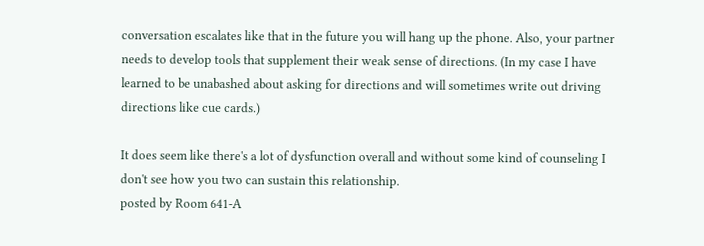conversation escalates like that in the future you will hang up the phone. Also, your partner needs to develop tools that supplement their weak sense of directions. (In my case I have learned to be unabashed about asking for directions and will sometimes write out driving directions like cue cards.)

It does seem like there's a lot of dysfunction overall and without some kind of counseling I don't see how you two can sustain this relationship.
posted by Room 641-A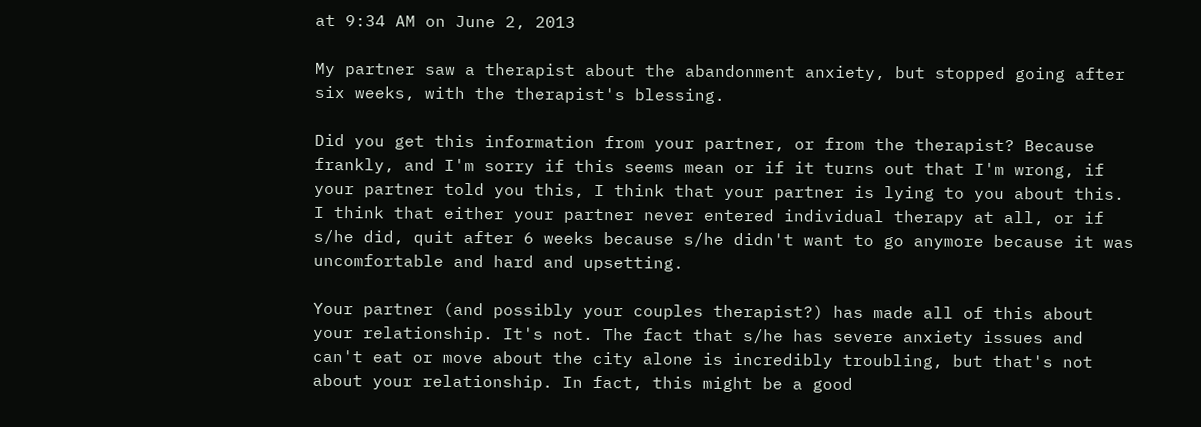at 9:34 AM on June 2, 2013

My partner saw a therapist about the abandonment anxiety, but stopped going after six weeks, with the therapist's blessing.

Did you get this information from your partner, or from the therapist? Because frankly, and I'm sorry if this seems mean or if it turns out that I'm wrong, if your partner told you this, I think that your partner is lying to you about this. I think that either your partner never entered individual therapy at all, or if s/he did, quit after 6 weeks because s/he didn't want to go anymore because it was uncomfortable and hard and upsetting.

Your partner (and possibly your couples therapist?) has made all of this about your relationship. It's not. The fact that s/he has severe anxiety issues and can't eat or move about the city alone is incredibly troubling, but that's not about your relationship. In fact, this might be a good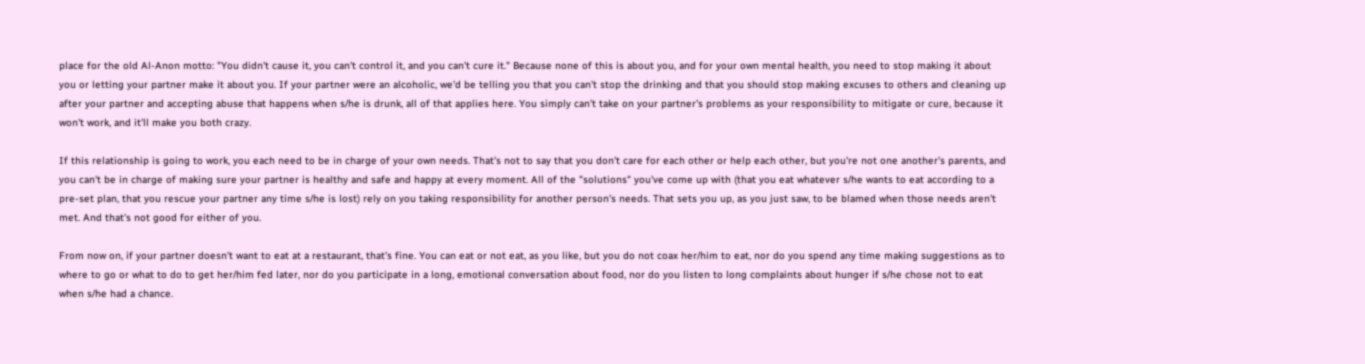place for the old Al-Anon motto: "You didn't cause it, you can't control it, and you can't cure it." Because none of this is about you, and for your own mental health, you need to stop making it about you or letting your partner make it about you. If your partner were an alcoholic, we'd be telling you that you can't stop the drinking and that you should stop making excuses to others and cleaning up after your partner and accepting abuse that happens when s/he is drunk, all of that applies here. You simply can't take on your partner's problems as your responsibility to mitigate or cure, because it won't work, and it'll make you both crazy.

If this relationship is going to work, you each need to be in charge of your own needs. That's not to say that you don't care for each other or help each other, but you're not one another's parents, and you can't be in charge of making sure your partner is healthy and safe and happy at every moment. All of the "solutions" you've come up with (that you eat whatever s/he wants to eat according to a pre-set plan, that you rescue your partner any time s/he is lost) rely on you taking responsibility for another person's needs. That sets you up, as you just saw, to be blamed when those needs aren't met. And that's not good for either of you.

From now on, if your partner doesn't want to eat at a restaurant, that's fine. You can eat or not eat, as you like, but you do not coax her/him to eat, nor do you spend any time making suggestions as to where to go or what to do to get her/him fed later, nor do you participate in a long, emotional conversation about food, nor do you listen to long complaints about hunger if s/he chose not to eat when s/he had a chance.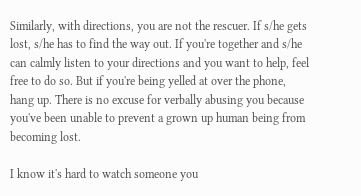Similarly, with directions, you are not the rescuer. If s/he gets lost, s/he has to find the way out. If you're together and s/he can calmly listen to your directions and you want to help, feel free to do so. But if you're being yelled at over the phone, hang up. There is no excuse for verbally abusing you because you've been unable to prevent a grown up human being from becoming lost.

I know it's hard to watch someone you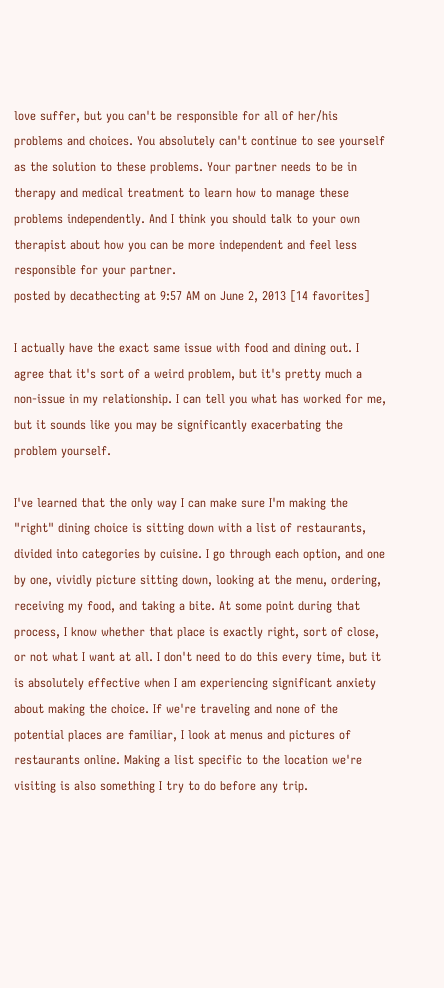love suffer, but you can't be responsible for all of her/his problems and choices. You absolutely can't continue to see yourself as the solution to these problems. Your partner needs to be in therapy and medical treatment to learn how to manage these problems independently. And I think you should talk to your own therapist about how you can be more independent and feel less responsible for your partner.
posted by decathecting at 9:57 AM on June 2, 2013 [14 favorites]

I actually have the exact same issue with food and dining out. I agree that it's sort of a weird problem, but it's pretty much a non-issue in my relationship. I can tell you what has worked for me, but it sounds like you may be significantly exacerbating the problem yourself.

I've learned that the only way I can make sure I'm making the "right" dining choice is sitting down with a list of restaurants, divided into categories by cuisine. I go through each option, and one by one, vividly picture sitting down, looking at the menu, ordering, receiving my food, and taking a bite. At some point during that process, I know whether that place is exactly right, sort of close, or not what I want at all. I don't need to do this every time, but it is absolutely effective when I am experiencing significant anxiety about making the choice. If we're traveling and none of the potential places are familiar, I look at menus and pictures of restaurants online. Making a list specific to the location we're visiting is also something I try to do before any trip.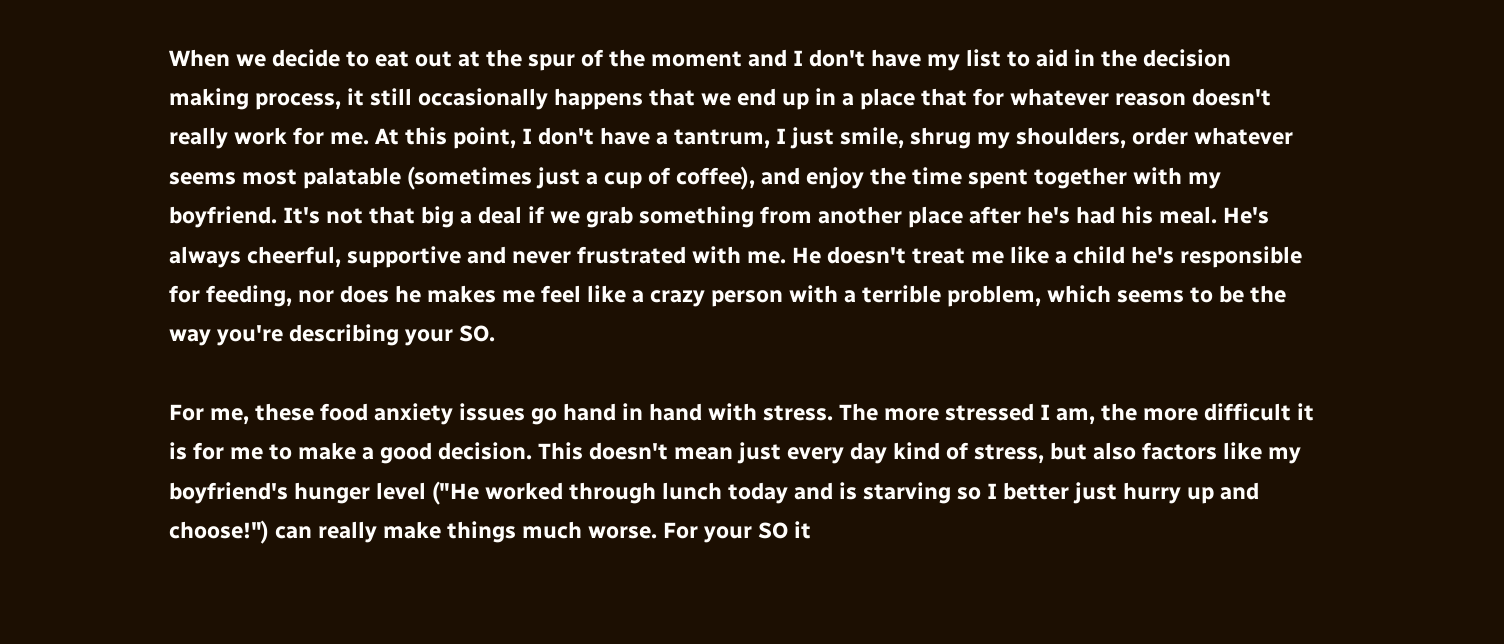When we decide to eat out at the spur of the moment and I don't have my list to aid in the decision making process, it still occasionally happens that we end up in a place that for whatever reason doesn't really work for me. At this point, I don't have a tantrum, I just smile, shrug my shoulders, order whatever seems most palatable (sometimes just a cup of coffee), and enjoy the time spent together with my boyfriend. It's not that big a deal if we grab something from another place after he's had his meal. He's always cheerful, supportive and never frustrated with me. He doesn't treat me like a child he's responsible for feeding, nor does he makes me feel like a crazy person with a terrible problem, which seems to be the way you're describing your SO.

For me, these food anxiety issues go hand in hand with stress. The more stressed I am, the more difficult it is for me to make a good decision. This doesn't mean just every day kind of stress, but also factors like my boyfriend's hunger level ("He worked through lunch today and is starving so I better just hurry up and choose!") can really make things much worse. For your SO it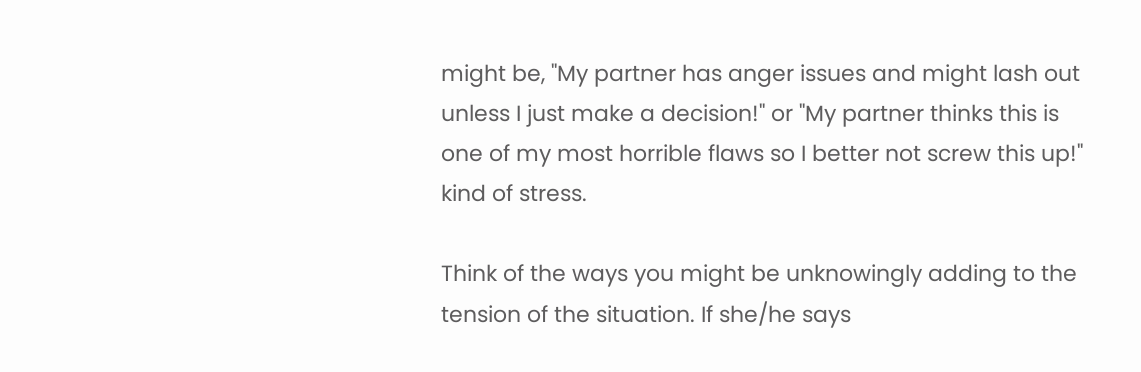might be, "My partner has anger issues and might lash out unless I just make a decision!" or "My partner thinks this is one of my most horrible flaws so I better not screw this up!" kind of stress.

Think of the ways you might be unknowingly adding to the tension of the situation. If she/he says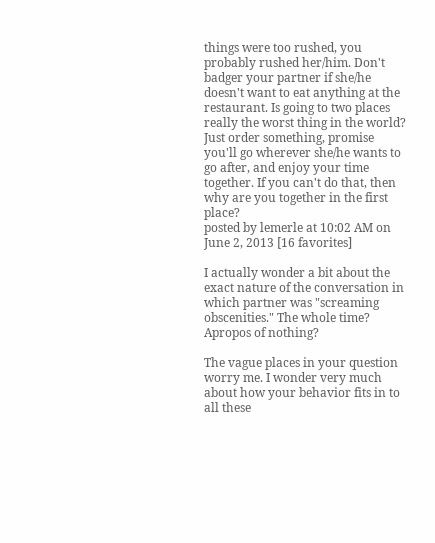things were too rushed, you probably rushed her/him. Don't badger your partner if she/he doesn't want to eat anything at the restaurant. Is going to two places really the worst thing in the world? Just order something, promise you'll go wherever she/he wants to go after, and enjoy your time together. If you can't do that, then why are you together in the first place?
posted by lemerle at 10:02 AM on June 2, 2013 [16 favorites]

I actually wonder a bit about the exact nature of the conversation in which partner was "screaming obscenities." The whole time? Apropos of nothing?

The vague places in your question worry me. I wonder very much about how your behavior fits in to all these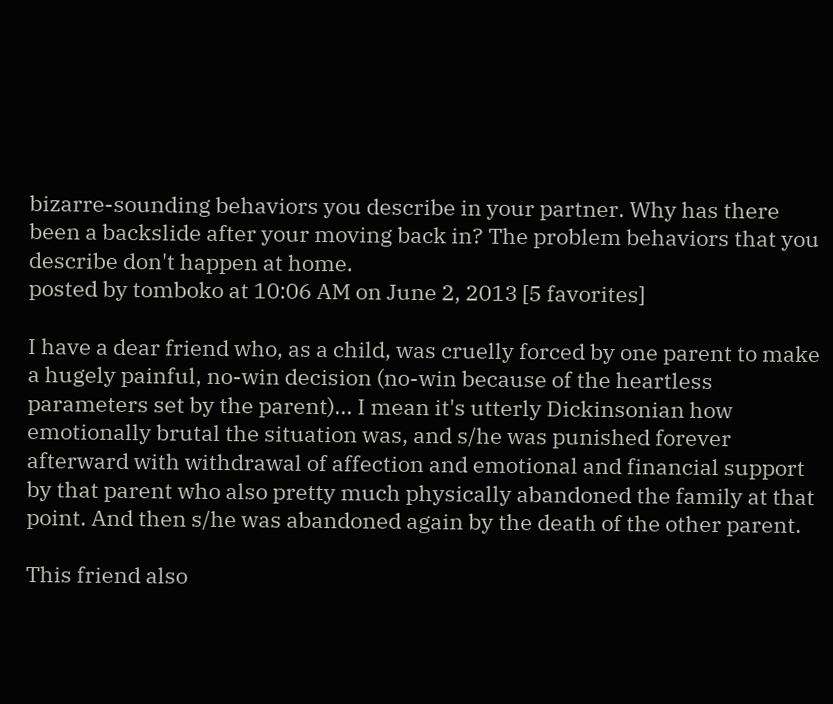bizarre-sounding behaviors you describe in your partner. Why has there been a backslide after your moving back in? The problem behaviors that you describe don't happen at home.
posted by tomboko at 10:06 AM on June 2, 2013 [5 favorites]

I have a dear friend who, as a child, was cruelly forced by one parent to make a hugely painful, no-win decision (no-win because of the heartless parameters set by the parent)... I mean it's utterly Dickinsonian how emotionally brutal the situation was, and s/he was punished forever afterward with withdrawal of affection and emotional and financial support by that parent who also pretty much physically abandoned the family at that point. And then s/he was abandoned again by the death of the other parent.

This friend also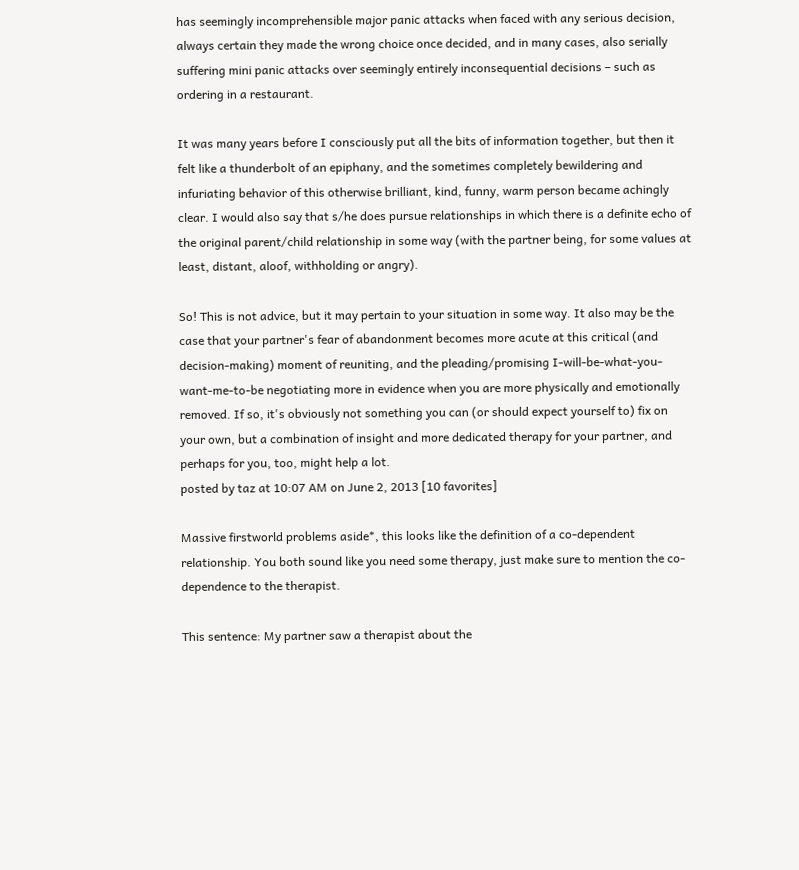has seemingly incomprehensible major panic attacks when faced with any serious decision, always certain they made the wrong choice once decided, and in many cases, also serially suffering mini panic attacks over seemingly entirely inconsequential decisions – such as ordering in a restaurant.

It was many years before I consciously put all the bits of information together, but then it felt like a thunderbolt of an epiphany, and the sometimes completely bewildering and infuriating behavior of this otherwise brilliant, kind, funny, warm person became achingly clear. I would also say that s/he does pursue relationships in which there is a definite echo of the original parent/child relationship in some way (with the partner being, for some values at least, distant, aloof, withholding or angry).

So! This is not advice, but it may pertain to your situation in some way. It also may be the case that your partner's fear of abandonment becomes more acute at this critical (and decision-making) moment of reuniting, and the pleading/promising I-will-be-what-you-want-me-to-be negotiating more in evidence when you are more physically and emotionally removed. If so, it's obviously not something you can (or should expect yourself to) fix on your own, but a combination of insight and more dedicated therapy for your partner, and perhaps for you, too, might help a lot.
posted by taz at 10:07 AM on June 2, 2013 [10 favorites]

Massive firstworld problems aside*, this looks like the definition of a co-dependent relationship. You both sound like you need some therapy, just make sure to mention the co-dependence to the therapist.

This sentence: My partner saw a therapist about the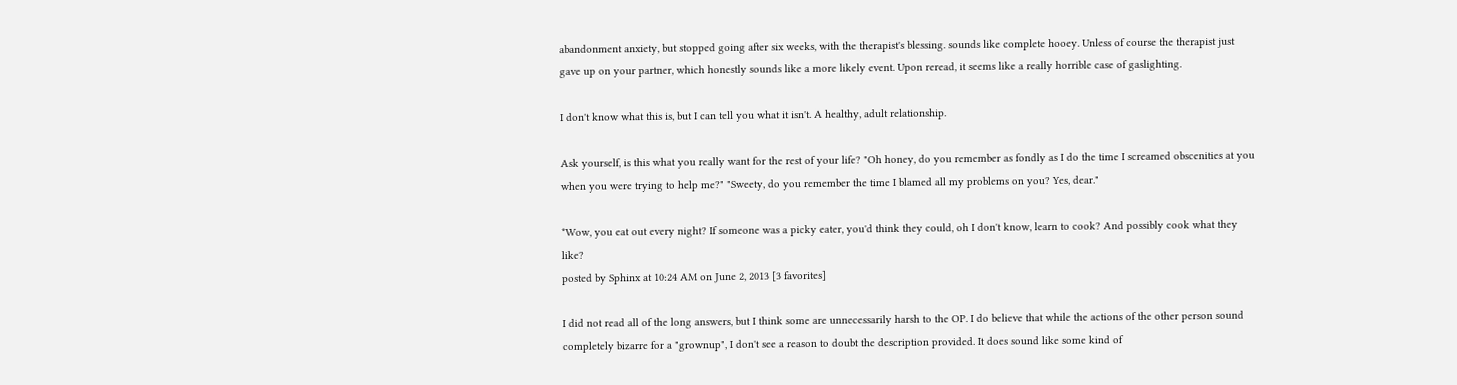abandonment anxiety, but stopped going after six weeks, with the therapist's blessing. sounds like complete hooey. Unless of course the therapist just gave up on your partner, which honestly sounds like a more likely event. Upon reread, it seems like a really horrible case of gaslighting.

I don't know what this is, but I can tell you what it isn't. A healthy, adult relationship.

Ask yourself, is this what you really want for the rest of your life? "Oh honey, do you remember as fondly as I do the time I screamed obscenities at you when you were trying to help me?" "Sweety, do you remember the time I blamed all my problems on you? Yes, dear."

*Wow, you eat out every night? If someone was a picky eater, you'd think they could, oh I don't know, learn to cook? And possibly cook what they like?
posted by Sphinx at 10:24 AM on June 2, 2013 [3 favorites]

I did not read all of the long answers, but I think some are unnecessarily harsh to the OP. I do believe that while the actions of the other person sound completely bizarre for a "grownup", I don't see a reason to doubt the description provided. It does sound like some kind of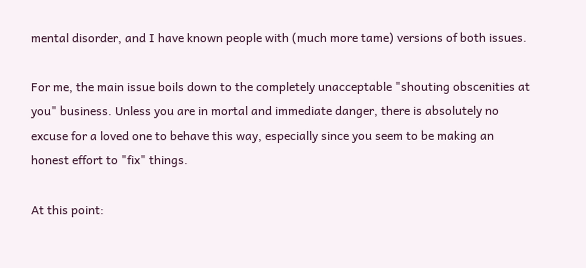mental disorder, and I have known people with (much more tame) versions of both issues.

For me, the main issue boils down to the completely unacceptable "shouting obscenities at you" business. Unless you are in mortal and immediate danger, there is absolutely no excuse for a loved one to behave this way, especially since you seem to be making an honest effort to "fix" things.

At this point: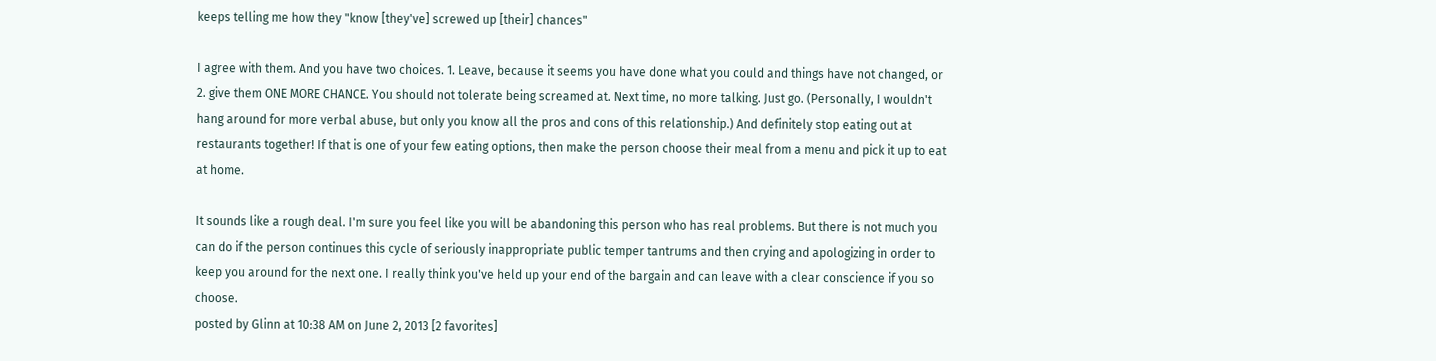keeps telling me how they "know [they've] screwed up [their] chances"

I agree with them. And you have two choices. 1. Leave, because it seems you have done what you could and things have not changed, or 2. give them ONE MORE CHANCE. You should not tolerate being screamed at. Next time, no more talking. Just go. (Personally, I wouldn't hang around for more verbal abuse, but only you know all the pros and cons of this relationship.) And definitely stop eating out at restaurants together! If that is one of your few eating options, then make the person choose their meal from a menu and pick it up to eat at home.

It sounds like a rough deal. I'm sure you feel like you will be abandoning this person who has real problems. But there is not much you can do if the person continues this cycle of seriously inappropriate public temper tantrums and then crying and apologizing in order to keep you around for the next one. I really think you've held up your end of the bargain and can leave with a clear conscience if you so choose.
posted by Glinn at 10:38 AM on June 2, 2013 [2 favorites]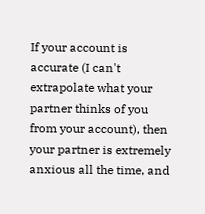If your account is accurate (I can't extrapolate what your partner thinks of you from your account), then your partner is extremely anxious all the time, and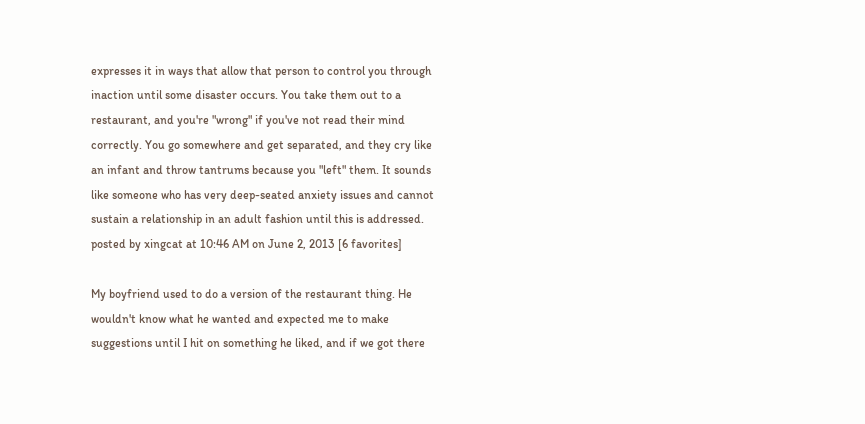expresses it in ways that allow that person to control you through inaction until some disaster occurs. You take them out to a restaurant, and you're "wrong" if you've not read their mind correctly. You go somewhere and get separated, and they cry like an infant and throw tantrums because you "left" them. It sounds like someone who has very deep-seated anxiety issues and cannot sustain a relationship in an adult fashion until this is addressed.
posted by xingcat at 10:46 AM on June 2, 2013 [6 favorites]

My boyfriend used to do a version of the restaurant thing. He wouldn't know what he wanted and expected me to make suggestions until I hit on something he liked, and if we got there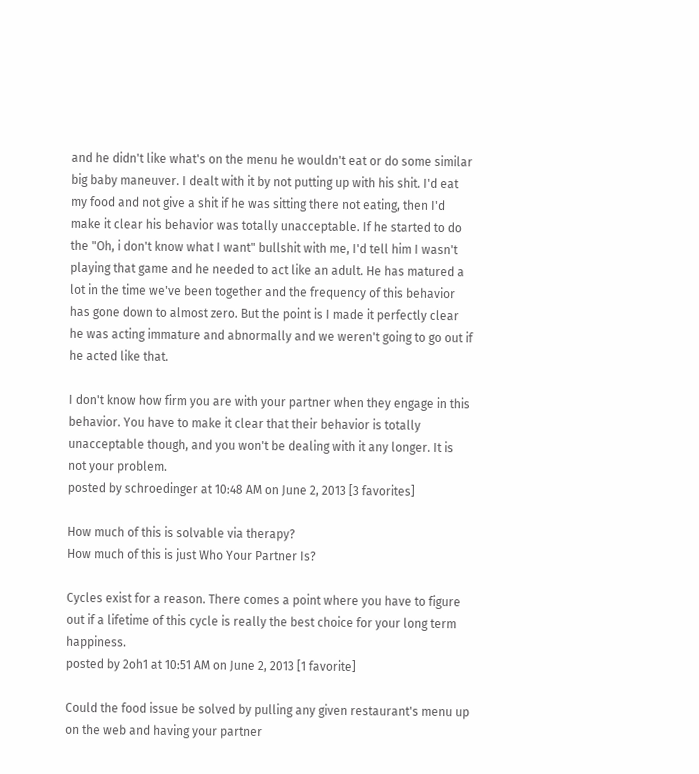and he didn't like what's on the menu he wouldn't eat or do some similar big baby maneuver. I dealt with it by not putting up with his shit. I'd eat my food and not give a shit if he was sitting there not eating, then I'd make it clear his behavior was totally unacceptable. If he started to do the "Oh, i don't know what I want" bullshit with me, I'd tell him I wasn't playing that game and he needed to act like an adult. He has matured a lot in the time we've been together and the frequency of this behavior has gone down to almost zero. But the point is I made it perfectly clear he was acting immature and abnormally and we weren't going to go out if he acted like that.

I don't know how firm you are with your partner when they engage in this behavior. You have to make it clear that their behavior is totally unacceptable though, and you won't be dealing with it any longer. It is not your problem.
posted by schroedinger at 10:48 AM on June 2, 2013 [3 favorites]

How much of this is solvable via therapy?
How much of this is just Who Your Partner Is?

Cycles exist for a reason. There comes a point where you have to figure out if a lifetime of this cycle is really the best choice for your long term happiness.
posted by 2oh1 at 10:51 AM on June 2, 2013 [1 favorite]

Could the food issue be solved by pulling any given restaurant's menu up on the web and having your partner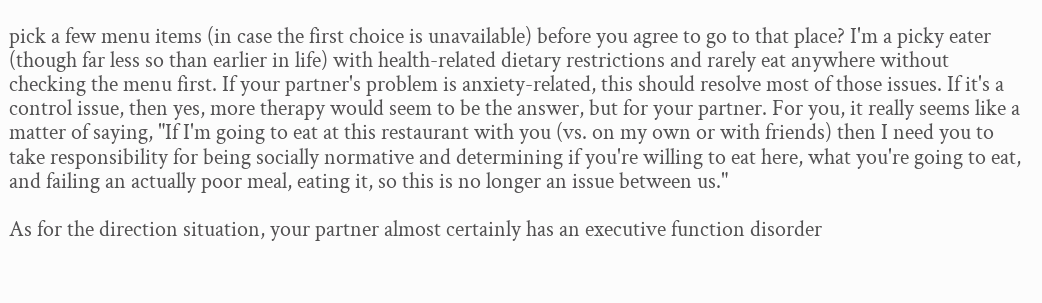pick a few menu items (in case the first choice is unavailable) before you agree to go to that place? I'm a picky eater (though far less so than earlier in life) with health-related dietary restrictions and rarely eat anywhere without checking the menu first. If your partner's problem is anxiety-related, this should resolve most of those issues. If it's a control issue, then yes, more therapy would seem to be the answer, but for your partner. For you, it really seems like a matter of saying, "If I'm going to eat at this restaurant with you (vs. on my own or with friends) then I need you to take responsibility for being socially normative and determining if you're willing to eat here, what you're going to eat, and failing an actually poor meal, eating it, so this is no longer an issue between us."

As for the direction situation, your partner almost certainly has an executive function disorder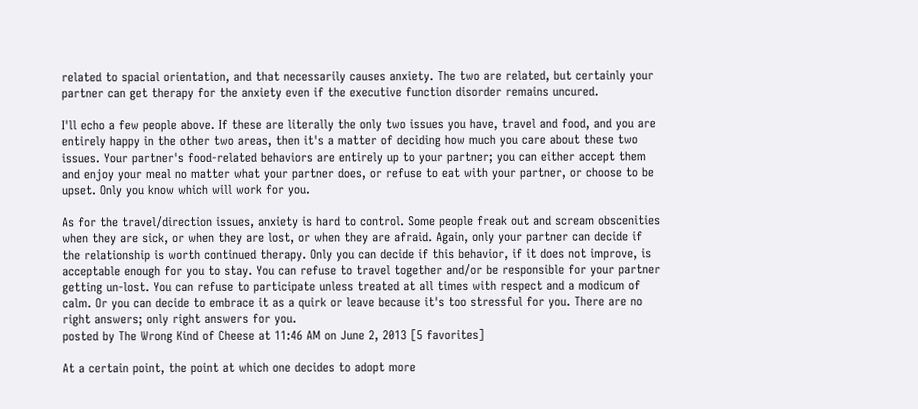related to spacial orientation, and that necessarily causes anxiety. The two are related, but certainly your partner can get therapy for the anxiety even if the executive function disorder remains uncured.

I'll echo a few people above. If these are literally the only two issues you have, travel and food, and you are entirely happy in the other two areas, then it's a matter of deciding how much you care about these two issues. Your partner's food-related behaviors are entirely up to your partner; you can either accept them and enjoy your meal no matter what your partner does, or refuse to eat with your partner, or choose to be upset. Only you know which will work for you.

As for the travel/direction issues, anxiety is hard to control. Some people freak out and scream obscenities when they are sick, or when they are lost, or when they are afraid. Again, only your partner can decide if the relationship is worth continued therapy. Only you can decide if this behavior, if it does not improve, is acceptable enough for you to stay. You can refuse to travel together and/or be responsible for your partner getting un-lost. You can refuse to participate unless treated at all times with respect and a modicum of calm. Or you can decide to embrace it as a quirk or leave because it's too stressful for you. There are no right answers; only right answers for you.
posted by The Wrong Kind of Cheese at 11:46 AM on June 2, 2013 [5 favorites]

At a certain point, the point at which one decides to adopt more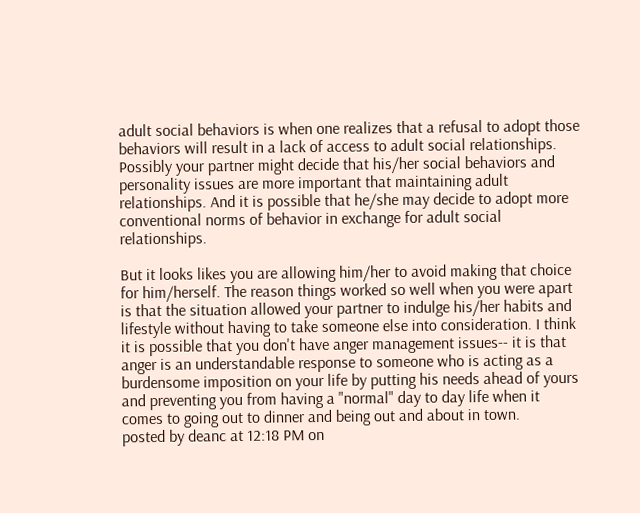adult social behaviors is when one realizes that a refusal to adopt those behaviors will result in a lack of access to adult social relationships. Possibly your partner might decide that his/her social behaviors and personality issues are more important that maintaining adult relationships. And it is possible that he/she may decide to adopt more conventional norms of behavior in exchange for adult social relationships.

But it looks likes you are allowing him/her to avoid making that choice for him/herself. The reason things worked so well when you were apart is that the situation allowed your partner to indulge his/her habits and lifestyle without having to take someone else into consideration. I think it is possible that you don't have anger management issues-- it is that anger is an understandable response to someone who is acting as a burdensome imposition on your life by putting his needs ahead of yours and preventing you from having a "normal" day to day life when it comes to going out to dinner and being out and about in town.
posted by deanc at 12:18 PM on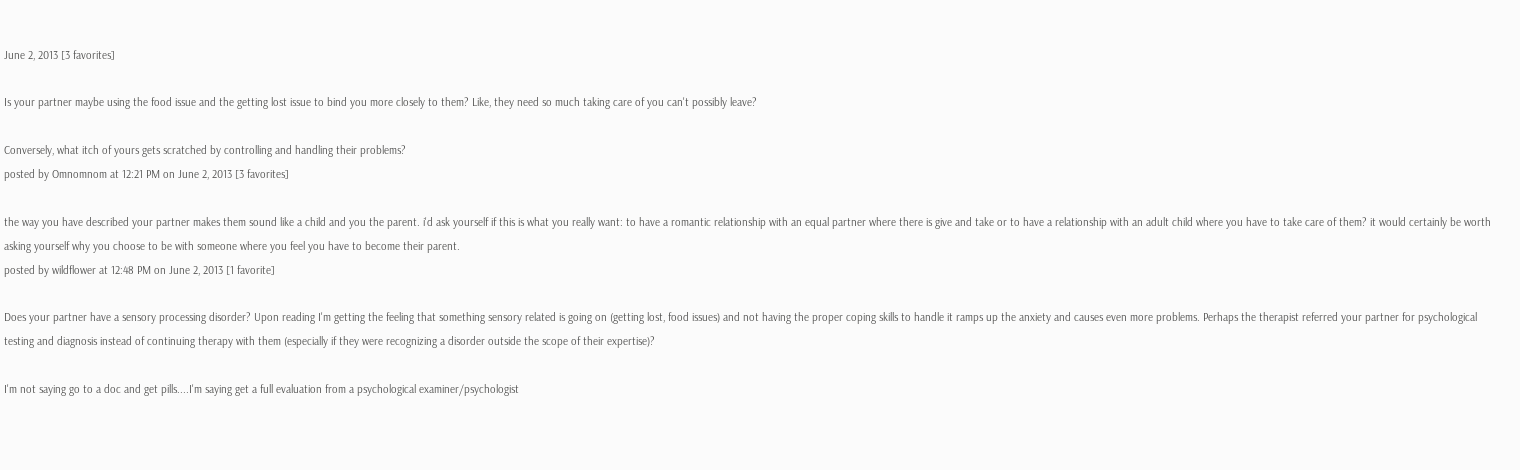June 2, 2013 [3 favorites]

Is your partner maybe using the food issue and the getting lost issue to bind you more closely to them? Like, they need so much taking care of you can't possibly leave?

Conversely, what itch of yours gets scratched by controlling and handling their problems?
posted by Omnomnom at 12:21 PM on June 2, 2013 [3 favorites]

the way you have described your partner makes them sound like a child and you the parent. i'd ask yourself if this is what you really want: to have a romantic relationship with an equal partner where there is give and take or to have a relationship with an adult child where you have to take care of them? it would certainly be worth asking yourself why you choose to be with someone where you feel you have to become their parent.
posted by wildflower at 12:48 PM on June 2, 2013 [1 favorite]

Does your partner have a sensory processing disorder? Upon reading I'm getting the feeling that something sensory related is going on (getting lost, food issues) and not having the proper coping skills to handle it ramps up the anxiety and causes even more problems. Perhaps the therapist referred your partner for psychological testing and diagnosis instead of continuing therapy with them (especially if they were recognizing a disorder outside the scope of their expertise)?

I'm not saying go to a doc and get pills....I'm saying get a full evaluation from a psychological examiner/psychologist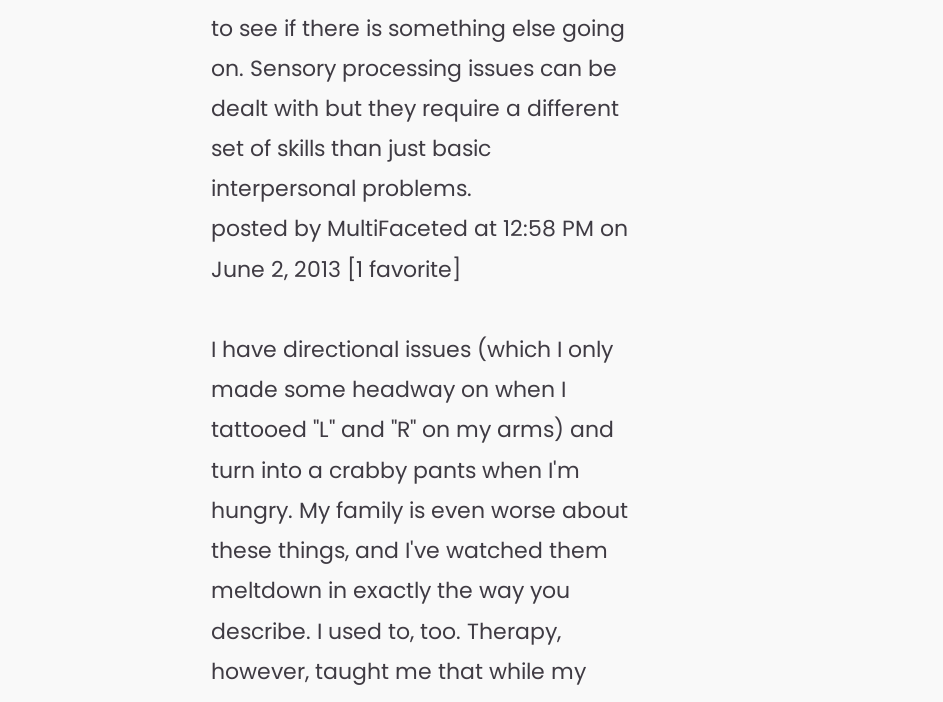to see if there is something else going on. Sensory processing issues can be dealt with but they require a different set of skills than just basic interpersonal problems.
posted by MultiFaceted at 12:58 PM on June 2, 2013 [1 favorite]

I have directional issues (which I only made some headway on when I tattooed "L" and "R" on my arms) and turn into a crabby pants when I'm hungry. My family is even worse about these things, and I've watched them meltdown in exactly the way you describe. I used to, too. Therapy, however, taught me that while my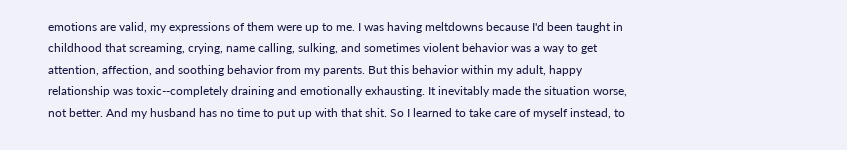emotions are valid, my expressions of them were up to me. I was having meltdowns because I'd been taught in childhood that screaming, crying, name calling, sulking, and sometimes violent behavior was a way to get attention, affection, and soothing behavior from my parents. But this behavior within my adult, happy relationship was toxic--completely draining and emotionally exhausting. It inevitably made the situation worse, not better. And my husband has no time to put up with that shit. So I learned to take care of myself instead, to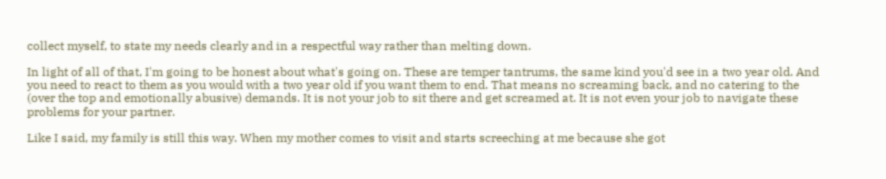collect myself, to state my needs clearly and in a respectful way rather than melting down.

In light of all of that, I'm going to be honest about what's going on. These are temper tantrums, the same kind you'd see in a two year old. And you need to react to them as you would with a two year old if you want them to end. That means no screaming back, and no catering to the (over the top and emotionally abusive) demands. It is not your job to sit there and get screamed at. It is not even your job to navigate these problems for your partner.

Like I said, my family is still this way. When my mother comes to visit and starts screeching at me because she got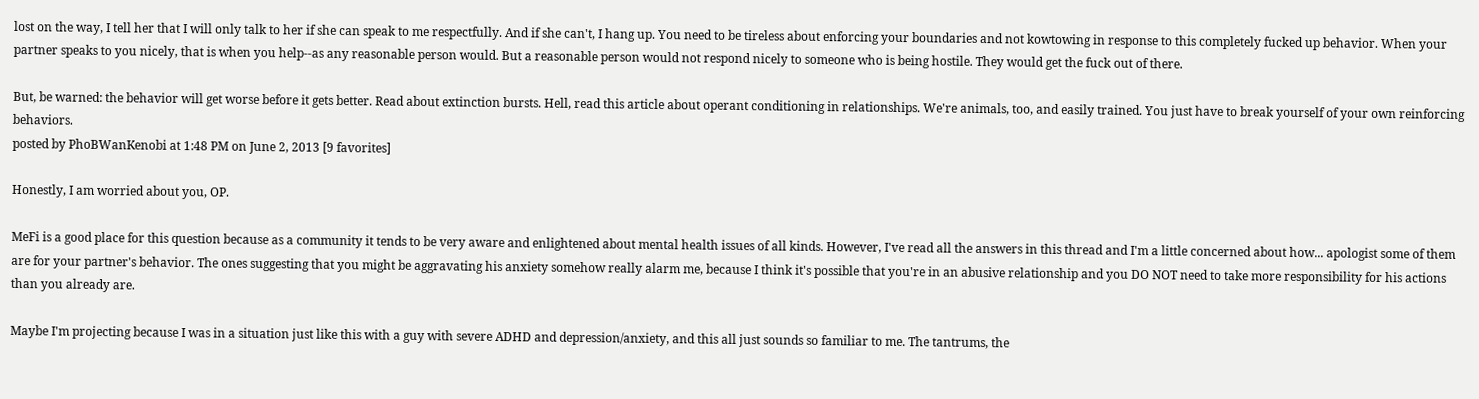lost on the way, I tell her that I will only talk to her if she can speak to me respectfully. And if she can't, I hang up. You need to be tireless about enforcing your boundaries and not kowtowing in response to this completely fucked up behavior. When your partner speaks to you nicely, that is when you help--as any reasonable person would. But a reasonable person would not respond nicely to someone who is being hostile. They would get the fuck out of there.

But, be warned: the behavior will get worse before it gets better. Read about extinction bursts. Hell, read this article about operant conditioning in relationships. We're animals, too, and easily trained. You just have to break yourself of your own reinforcing behaviors.
posted by PhoBWanKenobi at 1:48 PM on June 2, 2013 [9 favorites]

Honestly, I am worried about you, OP.

MeFi is a good place for this question because as a community it tends to be very aware and enlightened about mental health issues of all kinds. However, I've read all the answers in this thread and I'm a little concerned about how... apologist some of them are for your partner's behavior. The ones suggesting that you might be aggravating his anxiety somehow really alarm me, because I think it's possible that you're in an abusive relationship and you DO NOT need to take more responsibility for his actions than you already are.

Maybe I'm projecting because I was in a situation just like this with a guy with severe ADHD and depression/anxiety, and this all just sounds so familiar to me. The tantrums, the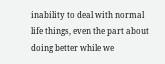inability to deal with normal life things, even the part about doing better while we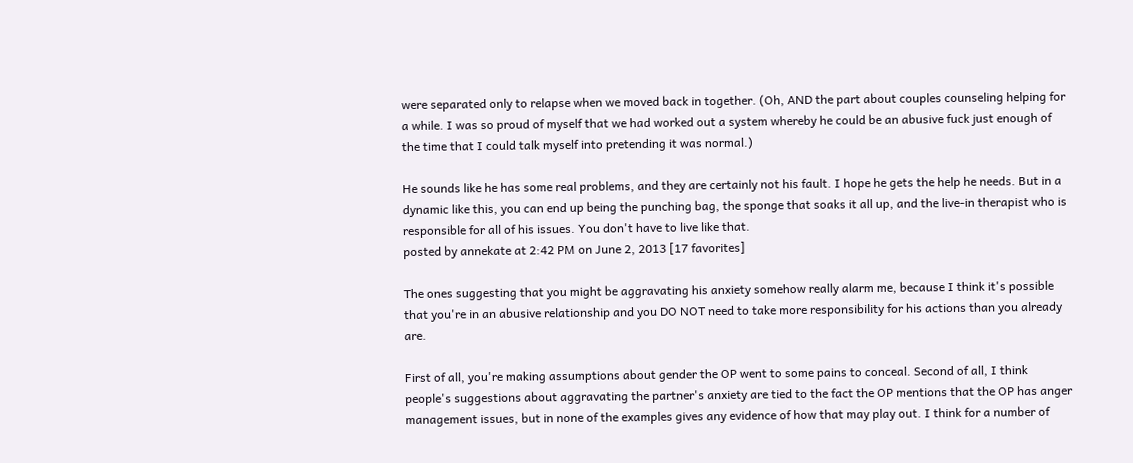were separated only to relapse when we moved back in together. (Oh, AND the part about couples counseling helping for a while. I was so proud of myself that we had worked out a system whereby he could be an abusive fuck just enough of the time that I could talk myself into pretending it was normal.)

He sounds like he has some real problems, and they are certainly not his fault. I hope he gets the help he needs. But in a dynamic like this, you can end up being the punching bag, the sponge that soaks it all up, and the live-in therapist who is responsible for all of his issues. You don't have to live like that.
posted by annekate at 2:42 PM on June 2, 2013 [17 favorites]

The ones suggesting that you might be aggravating his anxiety somehow really alarm me, because I think it's possible that you're in an abusive relationship and you DO NOT need to take more responsibility for his actions than you already are.

First of all, you're making assumptions about gender the OP went to some pains to conceal. Second of all, I think people's suggestions about aggravating the partner's anxiety are tied to the fact the OP mentions that the OP has anger management issues, but in none of the examples gives any evidence of how that may play out. I think for a number of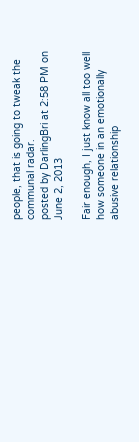people, that is going to tweak the communal radar.
posted by DarlingBri at 2:58 PM on June 2, 2013

Fair enough, I just know all too well how someone in an emotionally abusive relationship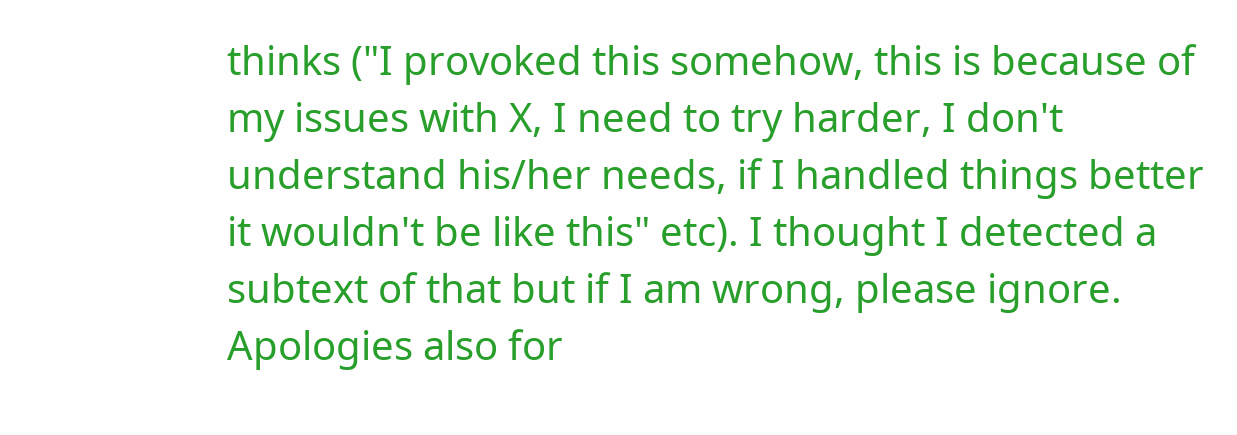thinks ("I provoked this somehow, this is because of my issues with X, I need to try harder, I don't understand his/her needs, if I handled things better it wouldn't be like this" etc). I thought I detected a subtext of that but if I am wrong, please ignore. Apologies also for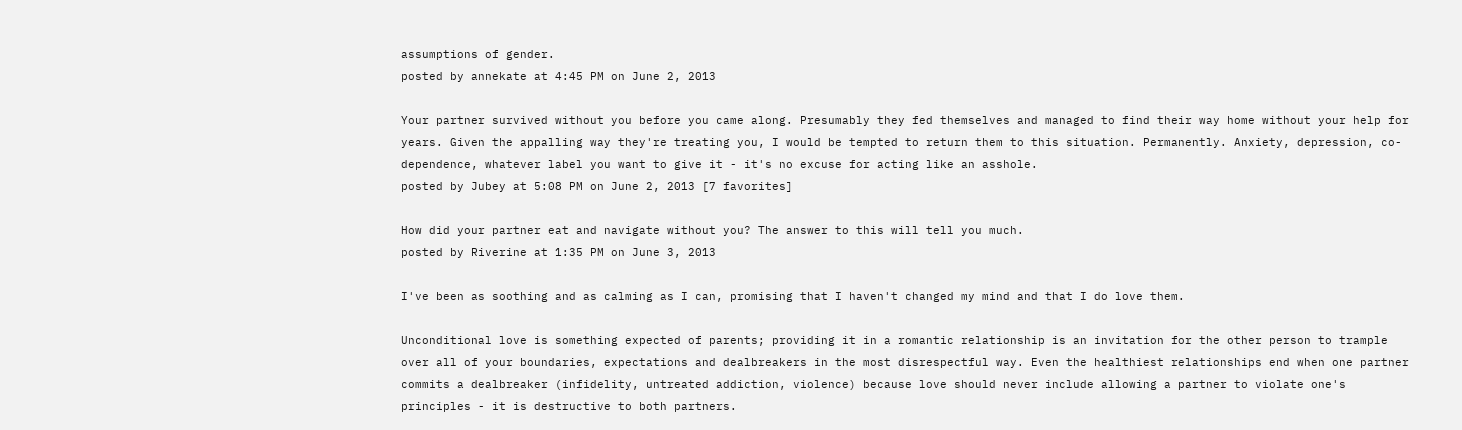assumptions of gender.
posted by annekate at 4:45 PM on June 2, 2013

Your partner survived without you before you came along. Presumably they fed themselves and managed to find their way home without your help for years. Given the appalling way they're treating you, I would be tempted to return them to this situation. Permanently. Anxiety, depression, co-dependence, whatever label you want to give it - it's no excuse for acting like an asshole.
posted by Jubey at 5:08 PM on June 2, 2013 [7 favorites]

How did your partner eat and navigate without you? The answer to this will tell you much.
posted by Riverine at 1:35 PM on June 3, 2013

I've been as soothing and as calming as I can, promising that I haven't changed my mind and that I do love them.

Unconditional love is something expected of parents; providing it in a romantic relationship is an invitation for the other person to trample over all of your boundaries, expectations and dealbreakers in the most disrespectful way. Even the healthiest relationships end when one partner commits a dealbreaker (infidelity, untreated addiction, violence) because love should never include allowing a partner to violate one's principles - it is destructive to both partners.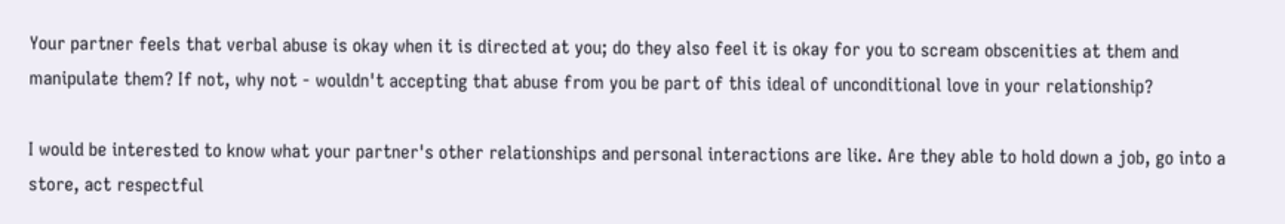Your partner feels that verbal abuse is okay when it is directed at you; do they also feel it is okay for you to scream obscenities at them and manipulate them? If not, why not - wouldn't accepting that abuse from you be part of this ideal of unconditional love in your relationship?

I would be interested to know what your partner's other relationships and personal interactions are like. Are they able to hold down a job, go into a store, act respectful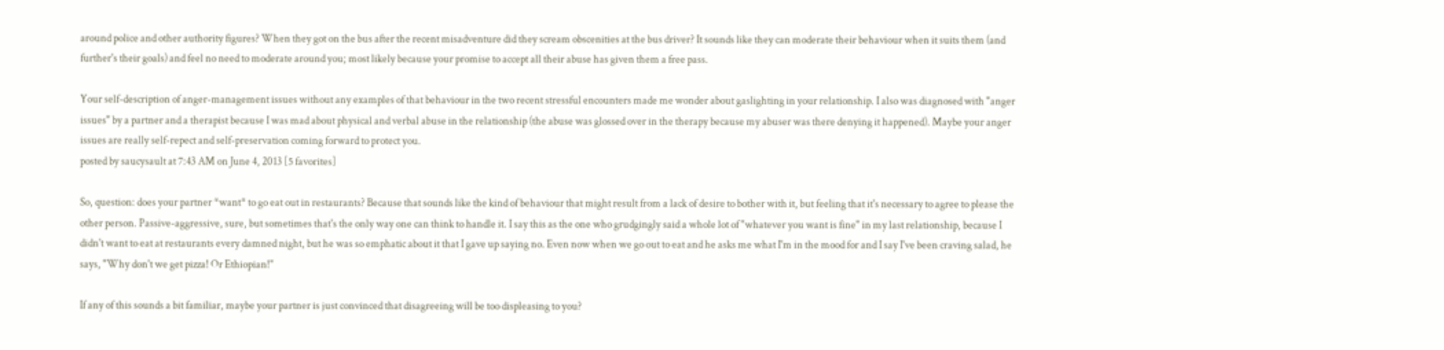around police and other authority figures? When they got on the bus after the recent misadventure did they scream obscenities at the bus driver? It sounds like they can moderate their behaviour when it suits them (and further's their goals) and feel no need to moderate around you; most likely because your promise to accept all their abuse has given them a free pass.

Your self-description of anger-management issues without any examples of that behaviour in the two recent stressful encounters made me wonder about gaslighting in your relationship. I also was diagnosed with "anger issues" by a partner and a therapist because I was mad about physical and verbal abuse in the relationship (the abuse was glossed over in the therapy because my abuser was there denying it happened). Maybe your anger issues are really self-repect and self-preservation coming forward to protect you.
posted by saucysault at 7:43 AM on June 4, 2013 [5 favorites]

So, question: does your partner *want* to go eat out in restaurants? Because that sounds like the kind of behaviour that might result from a lack of desire to bother with it, but feeling that it's necessary to agree to please the other person. Passive-aggressive, sure, but sometimes that's the only way one can think to handle it. I say this as the one who grudgingly said a whole lot of "whatever you want is fine" in my last relationship, because I didn't want to eat at restaurants every damned night, but he was so emphatic about it that I gave up saying no. Even now when we go out to eat and he asks me what I'm in the mood for and I say I've been craving salad, he says, "Why don't we get pizza! Or Ethiopian!"

If any of this sounds a bit familiar, maybe your partner is just convinced that disagreeing will be too displeasing to you?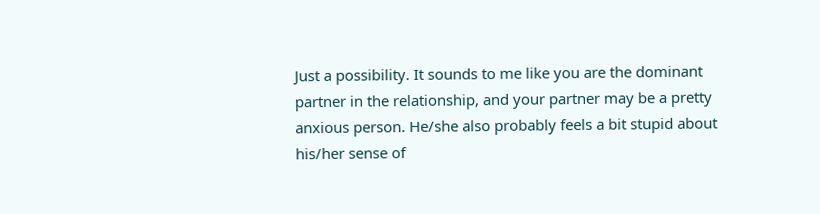Just a possibility. It sounds to me like you are the dominant partner in the relationship, and your partner may be a pretty anxious person. He/she also probably feels a bit stupid about his/her sense of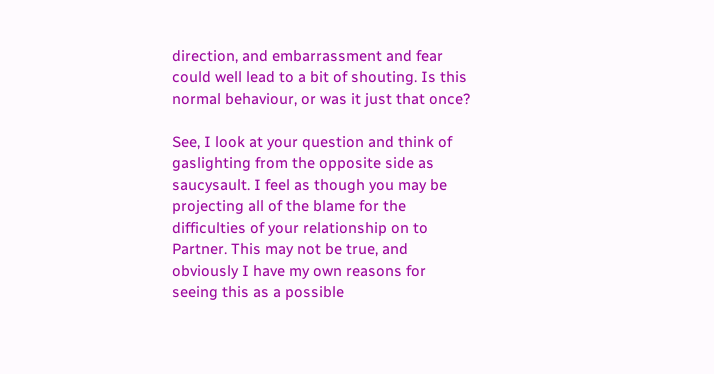direction, and embarrassment and fear could well lead to a bit of shouting. Is this normal behaviour, or was it just that once?

See, I look at your question and think of gaslighting from the opposite side as saucysault. I feel as though you may be projecting all of the blame for the difficulties of your relationship on to Partner. This may not be true, and obviously I have my own reasons for seeing this as a possible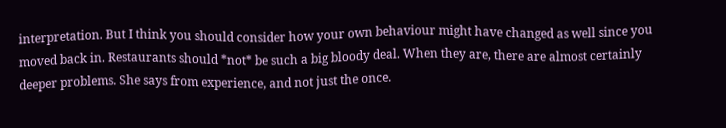interpretation. But I think you should consider how your own behaviour might have changed as well since you moved back in. Restaurants should *not* be such a big bloody deal. When they are, there are almost certainly deeper problems. She says from experience, and not just the once.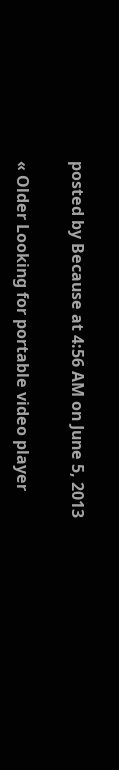posted by Because at 4:56 AM on June 5, 2013

« Older Looking for portable video player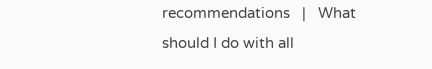recommendations   |   What should I do with all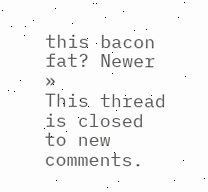this bacon fat? Newer »
This thread is closed to new comments.